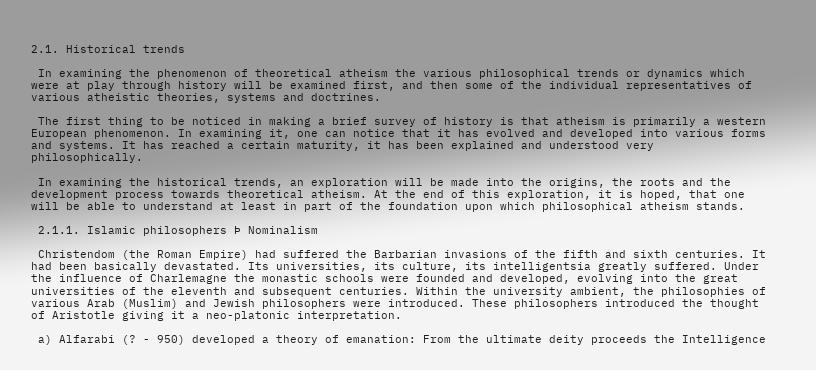2.1. Historical trends

 In examining the phenomenon of theoretical atheism the various philosophical trends or dynamics which were at play through history will be examined first, and then some of the individual representatives of various atheistic theories, systems and doctrines.

 The first thing to be noticed in making a brief survey of history is that atheism is primarily a western European phenomenon. In examining it, one can notice that it has evolved and developed into various forms and systems. It has reached a certain maturity, it has been explained and understood very philosophically.

 In examining the historical trends, an exploration will be made into the origins, the roots and the development process towards theoretical atheism. At the end of this exploration, it is hoped, that one will be able to understand at least in part of the foundation upon which philosophical atheism stands.

 2.1.1. Islamic philosophers Þ Nominalism

 Christendom (the Roman Empire) had suffered the Barbarian invasions of the fifth and sixth centuries. It had been basically devastated. Its universities, its culture, its intelligentsia greatly suffered. Under the influence of Charlemagne the monastic schools were founded and developed, evolving into the great universities of the eleventh and subsequent centuries. Within the university ambient, the philosophies of various Arab (Muslim) and Jewish philosophers were introduced. These philosophers introduced the thought of Aristotle giving it a neo-platonic interpretation.

 a) Alfarabi (? - 950) developed a theory of emanation: From the ultimate deity proceeds the Intelligence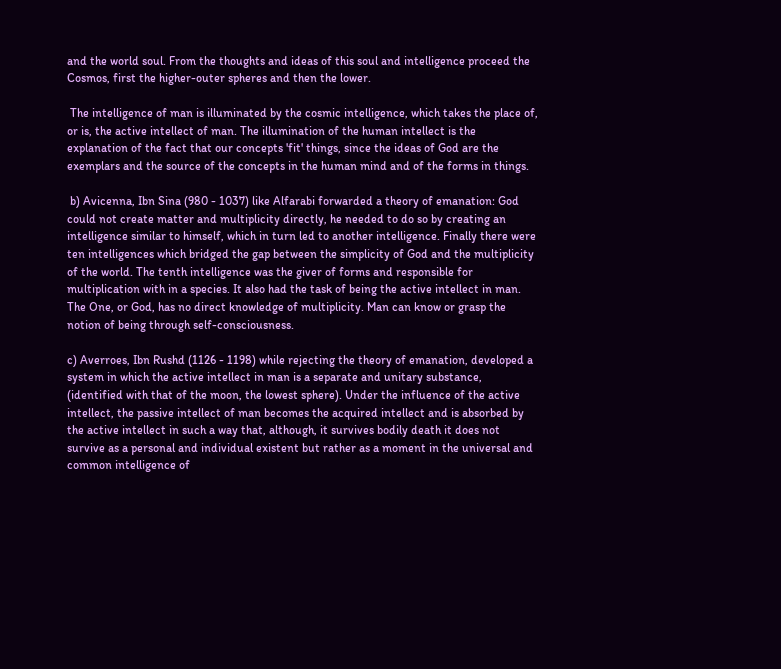and the world soul. From the thoughts and ideas of this soul and intelligence proceed the Cosmos, first the higher-outer spheres and then the lower.

 The intelligence of man is illuminated by the cosmic intelligence, which takes the place of, or is, the active intellect of man. The illumination of the human intellect is the explanation of the fact that our concepts 'fit' things, since the ideas of God are the exemplars and the source of the concepts in the human mind and of the forms in things.

 b) Avicenna, Ibn Sina (980 - 1037) like Alfarabi forwarded a theory of emanation: God could not create matter and multiplicity directly, he needed to do so by creating an intelligence similar to himself, which in turn led to another intelligence. Finally there were ten intelligences which bridged the gap between the simplicity of God and the multiplicity of the world. The tenth intelligence was the giver of forms and responsible for multiplication with in a species. It also had the task of being the active intellect in man. The One, or God, has no direct knowledge of multiplicity. Man can know or grasp the notion of being through self-consciousness.

c) Averroes, Ibn Rushd (1126 - 1198) while rejecting the theory of emanation, developed a system in which the active intellect in man is a separate and unitary substance, (identified with that of the moon, the lowest sphere). Under the influence of the active intellect, the passive intellect of man becomes the acquired intellect and is absorbed by the active intellect in such a way that, although, it survives bodily death it does not survive as a personal and individual existent but rather as a moment in the universal and common intelligence of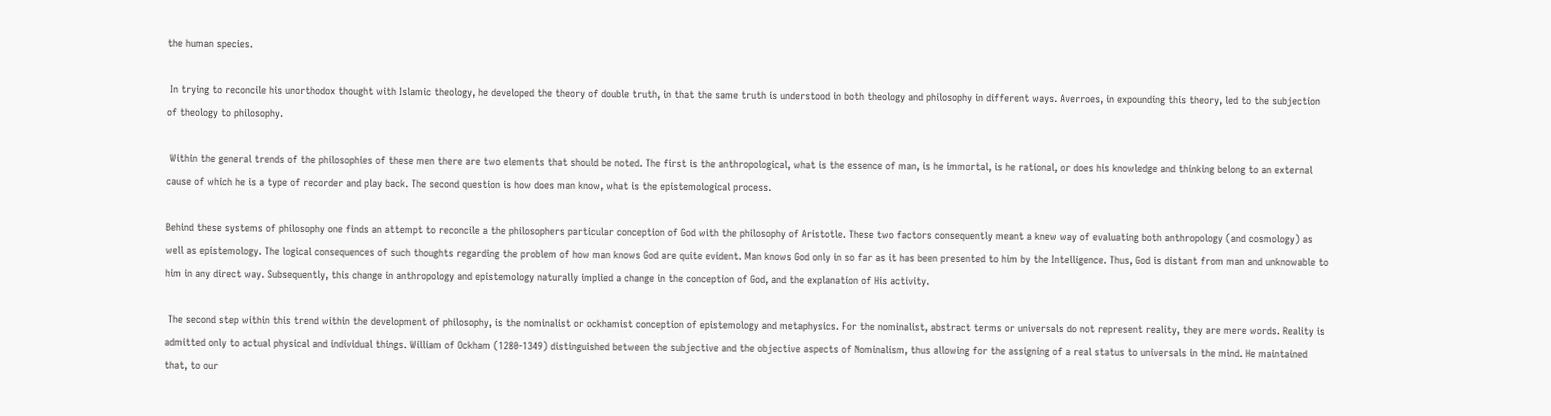the human species.

 In trying to reconcile his unorthodox thought with Islamic theology, he developed the theory of double truth, in that the same truth is understood in both theology and philosophy in different ways. Averroes, in expounding this theory, led to the subjection of theology to philosophy.

 Within the general trends of the philosophies of these men there are two elements that should be noted. The first is the anthropological, what is the essence of man, is he immortal, is he rational, or does his knowledge and thinking belong to an external cause of which he is a type of recorder and play back. The second question is how does man know, what is the epistemological process.

Behind these systems of philosophy one finds an attempt to reconcile a the philosophers particular conception of God with the philosophy of Aristotle. These two factors consequently meant a knew way of evaluating both anthropology (and cosmology) as well as epistemology. The logical consequences of such thoughts regarding the problem of how man knows God are quite evident. Man knows God only in so far as it has been presented to him by the Intelligence. Thus, God is distant from man and unknowable to him in any direct way. Subsequently, this change in anthropology and epistemology naturally implied a change in the conception of God, and the explanation of His activity.

 The second step within this trend within the development of philosophy, is the nominalist or ockhamist conception of epistemology and metaphysics. For the nominalist, abstract terms or universals do not represent reality, they are mere words. Reality is admitted only to actual physical and individual things. William of Ockham (1280-1349) distinguished between the subjective and the objective aspects of Nominalism, thus allowing for the assigning of a real status to universals in the mind. He maintained that, to our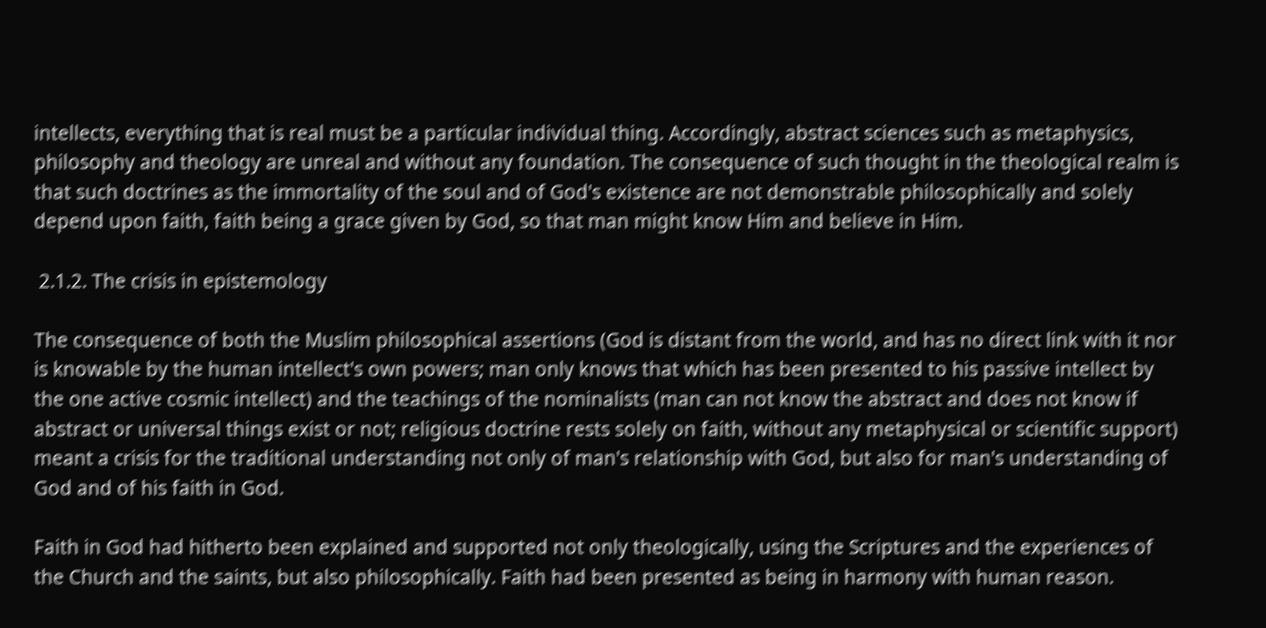intellects, everything that is real must be a particular individual thing. Accordingly, abstract sciences such as metaphysics, philosophy and theology are unreal and without any foundation. The consequence of such thought in the theological realm is that such doctrines as the immortality of the soul and of God's existence are not demonstrable philosophically and solely depend upon faith, faith being a grace given by God, so that man might know Him and believe in Him.

 2.1.2. The crisis in epistemology

The consequence of both the Muslim philosophical assertions (God is distant from the world, and has no direct link with it nor is knowable by the human intellect's own powers; man only knows that which has been presented to his passive intellect by the one active cosmic intellect) and the teachings of the nominalists (man can not know the abstract and does not know if abstract or universal things exist or not; religious doctrine rests solely on faith, without any metaphysical or scientific support) meant a crisis for the traditional understanding not only of man's relationship with God, but also for man's understanding of God and of his faith in God.

Faith in God had hitherto been explained and supported not only theologically, using the Scriptures and the experiences of the Church and the saints, but also philosophically. Faith had been presented as being in harmony with human reason.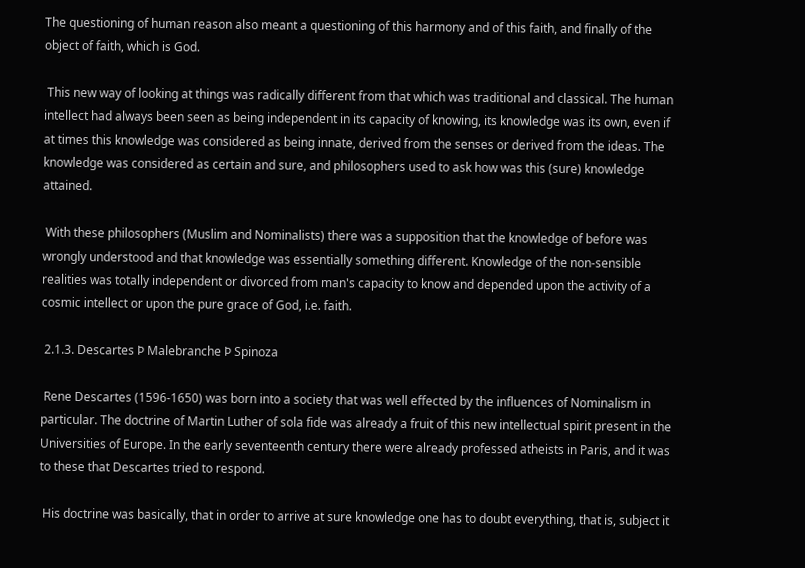The questioning of human reason also meant a questioning of this harmony and of this faith, and finally of the object of faith, which is God.

 This new way of looking at things was radically different from that which was traditional and classical. The human intellect had always been seen as being independent in its capacity of knowing, its knowledge was its own, even if at times this knowledge was considered as being innate, derived from the senses or derived from the ideas. The knowledge was considered as certain and sure, and philosophers used to ask how was this (sure) knowledge attained.

 With these philosophers (Muslim and Nominalists) there was a supposition that the knowledge of before was wrongly understood and that knowledge was essentially something different. Knowledge of the non-sensible realities was totally independent or divorced from man's capacity to know and depended upon the activity of a cosmic intellect or upon the pure grace of God, i.e. faith.

 2.1.3. Descartes Þ Malebranche Þ Spinoza

 Rene Descartes (1596-1650) was born into a society that was well effected by the influences of Nominalism in particular. The doctrine of Martin Luther of sola fide was already a fruit of this new intellectual spirit present in the Universities of Europe. In the early seventeenth century there were already professed atheists in Paris, and it was to these that Descartes tried to respond.

 His doctrine was basically, that in order to arrive at sure knowledge one has to doubt everything, that is, subject it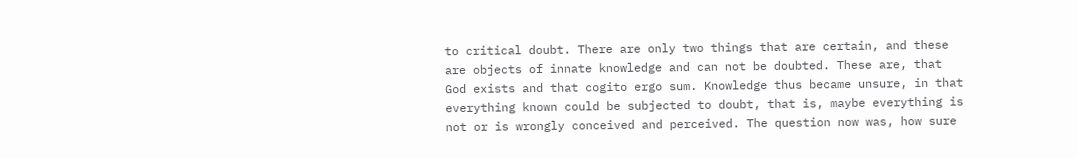to critical doubt. There are only two things that are certain, and these are objects of innate knowledge and can not be doubted. These are, that God exists and that cogito ergo sum. Knowledge thus became unsure, in that everything known could be subjected to doubt, that is, maybe everything is not or is wrongly conceived and perceived. The question now was, how sure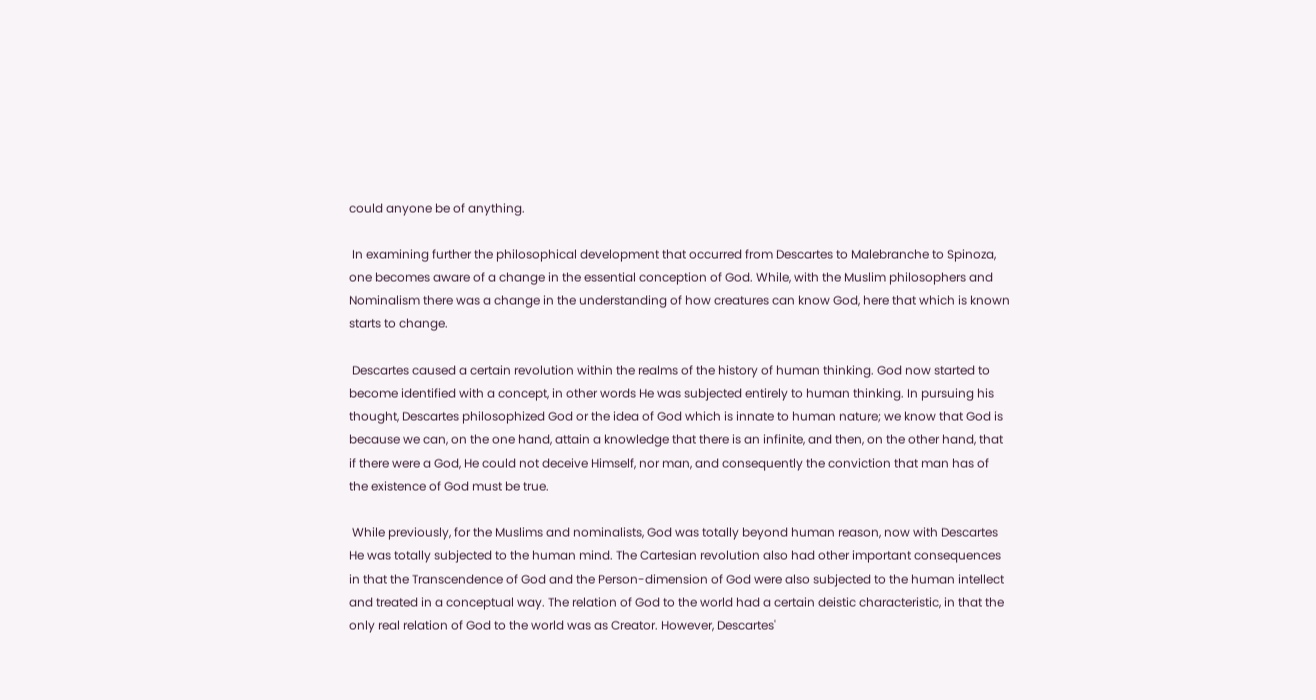could anyone be of anything.

 In examining further the philosophical development that occurred from Descartes to Malebranche to Spinoza, one becomes aware of a change in the essential conception of God. While, with the Muslim philosophers and Nominalism there was a change in the understanding of how creatures can know God, here that which is known starts to change.

 Descartes caused a certain revolution within the realms of the history of human thinking. God now started to become identified with a concept, in other words He was subjected entirely to human thinking. In pursuing his thought, Descartes philosophized God or the idea of God which is innate to human nature; we know that God is because we can, on the one hand, attain a knowledge that there is an infinite, and then, on the other hand, that if there were a God, He could not deceive Himself, nor man, and consequently the conviction that man has of the existence of God must be true.

 While previously, for the Muslims and nominalists, God was totally beyond human reason, now with Descartes He was totally subjected to the human mind. The Cartesian revolution also had other important consequences in that the Transcendence of God and the Person-dimension of God were also subjected to the human intellect and treated in a conceptual way. The relation of God to the world had a certain deistic characteristic, in that the only real relation of God to the world was as Creator. However, Descartes'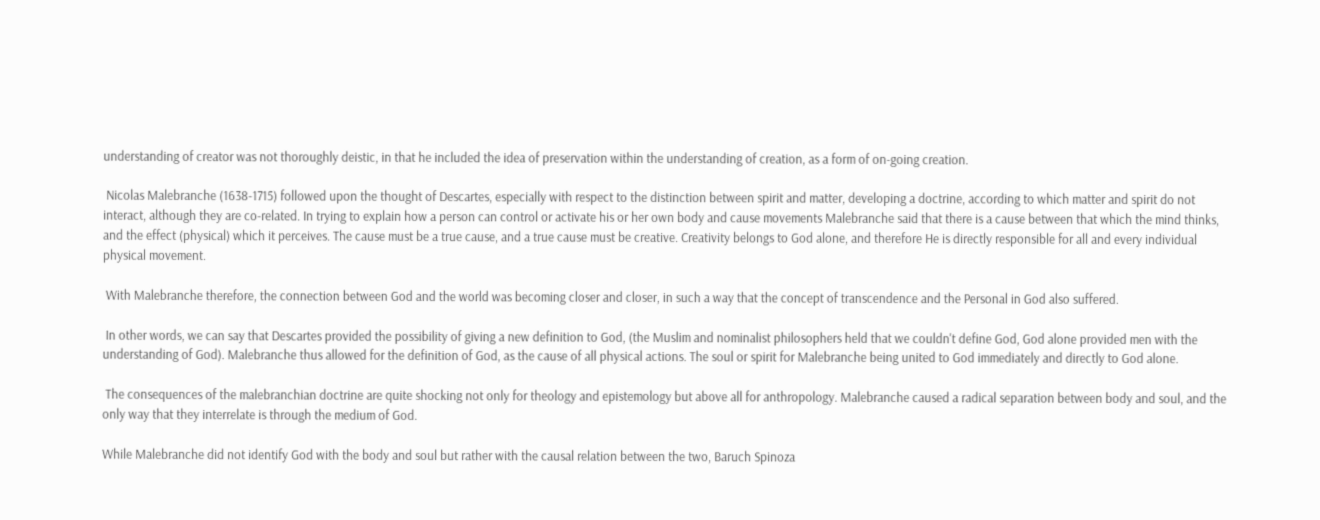understanding of creator was not thoroughly deistic, in that he included the idea of preservation within the understanding of creation, as a form of on-going creation.

 Nicolas Malebranche (1638-1715) followed upon the thought of Descartes, especially with respect to the distinction between spirit and matter, developing a doctrine, according to which matter and spirit do not interact, although they are co-related. In trying to explain how a person can control or activate his or her own body and cause movements Malebranche said that there is a cause between that which the mind thinks, and the effect (physical) which it perceives. The cause must be a true cause, and a true cause must be creative. Creativity belongs to God alone, and therefore He is directly responsible for all and every individual physical movement.

 With Malebranche therefore, the connection between God and the world was becoming closer and closer, in such a way that the concept of transcendence and the Personal in God also suffered.

 In other words, we can say that Descartes provided the possibility of giving a new definition to God, (the Muslim and nominalist philosophers held that we couldn't define God, God alone provided men with the understanding of God). Malebranche thus allowed for the definition of God, as the cause of all physical actions. The soul or spirit for Malebranche being united to God immediately and directly to God alone.

 The consequences of the malebranchian doctrine are quite shocking not only for theology and epistemology but above all for anthropology. Malebranche caused a radical separation between body and soul, and the only way that they interrelate is through the medium of God.

While Malebranche did not identify God with the body and soul but rather with the causal relation between the two, Baruch Spinoza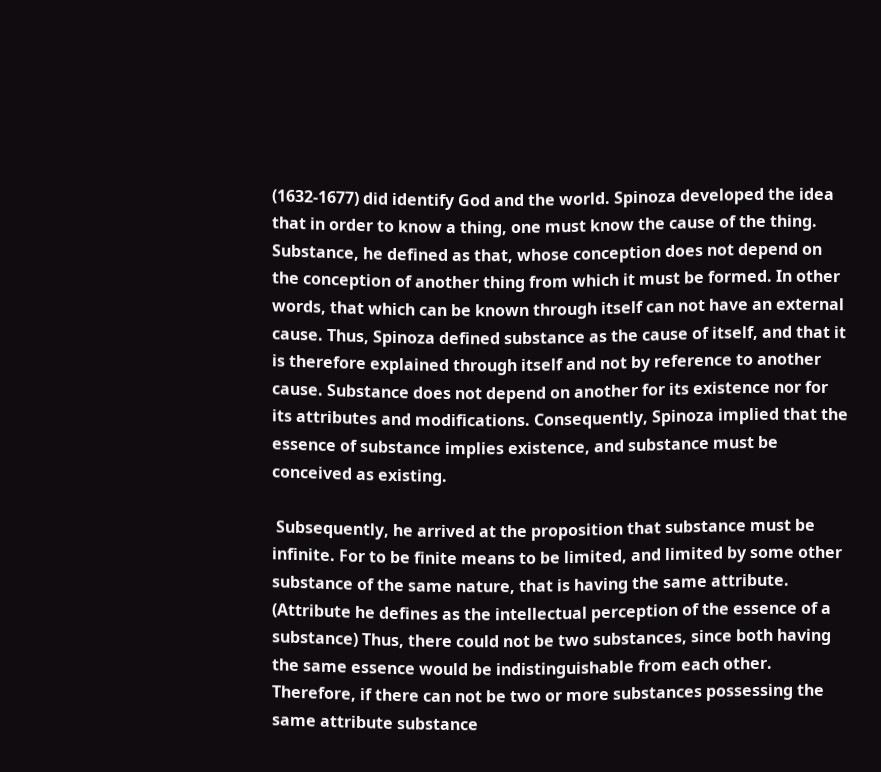(1632-1677) did identify God and the world. Spinoza developed the idea that in order to know a thing, one must know the cause of the thing. Substance, he defined as that, whose conception does not depend on the conception of another thing from which it must be formed. In other words, that which can be known through itself can not have an external cause. Thus, Spinoza defined substance as the cause of itself, and that it is therefore explained through itself and not by reference to another cause. Substance does not depend on another for its existence nor for its attributes and modifications. Consequently, Spinoza implied that the essence of substance implies existence, and substance must be conceived as existing.

 Subsequently, he arrived at the proposition that substance must be infinite. For to be finite means to be limited, and limited by some other substance of the same nature, that is having the same attribute. (Attribute he defines as the intellectual perception of the essence of a substance) Thus, there could not be two substances, since both having the same essence would be indistinguishable from each other. Therefore, if there can not be two or more substances possessing the same attribute substance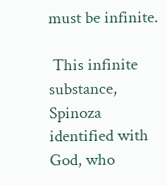must be infinite.

 This infinite substance, Spinoza identified with God, who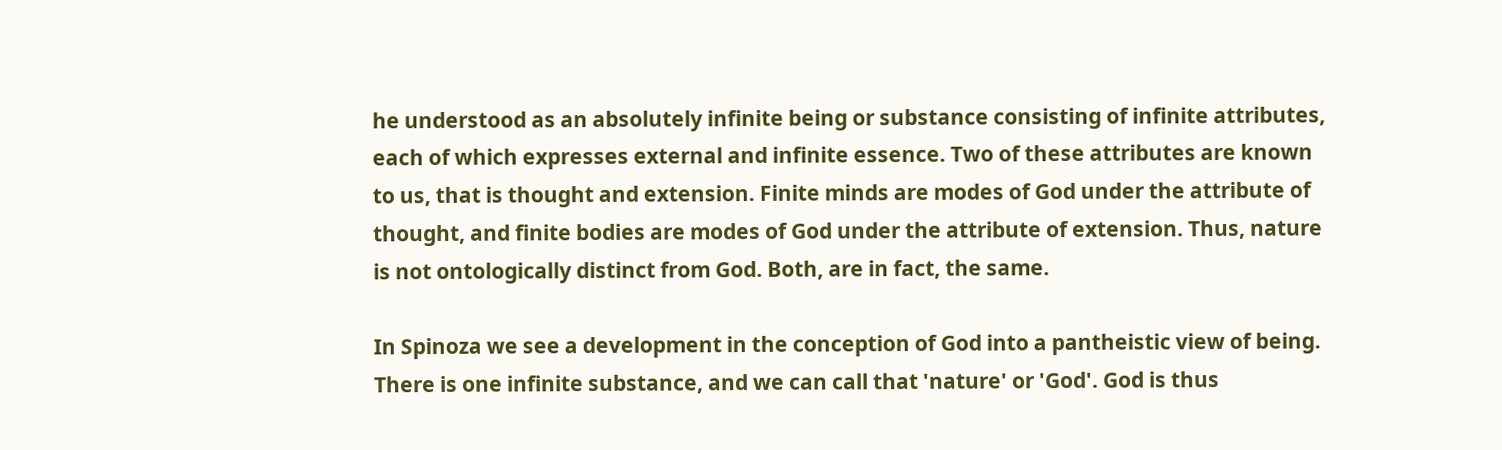he understood as an absolutely infinite being or substance consisting of infinite attributes, each of which expresses external and infinite essence. Two of these attributes are known to us, that is thought and extension. Finite minds are modes of God under the attribute of thought, and finite bodies are modes of God under the attribute of extension. Thus, nature is not ontologically distinct from God. Both, are in fact, the same.

In Spinoza we see a development in the conception of God into a pantheistic view of being. There is one infinite substance, and we can call that 'nature' or 'God'. God is thus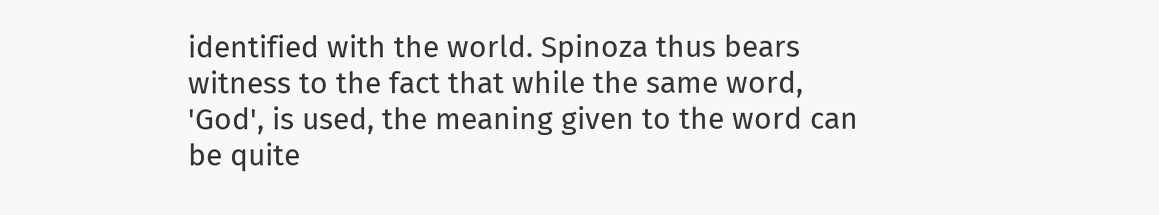identified with the world. Spinoza thus bears witness to the fact that while the same word, 'God', is used, the meaning given to the word can be quite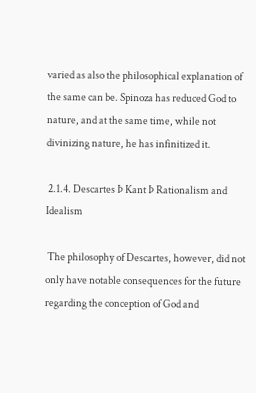varied as also the philosophical explanation of the same can be. Spinoza has reduced God to nature, and at the same time, while not divinizing nature, he has infinitized it.

 2.1.4. Descartes Þ Kant Þ Rationalism and Idealism

 The philosophy of Descartes, however, did not only have notable consequences for the future regarding the conception of God and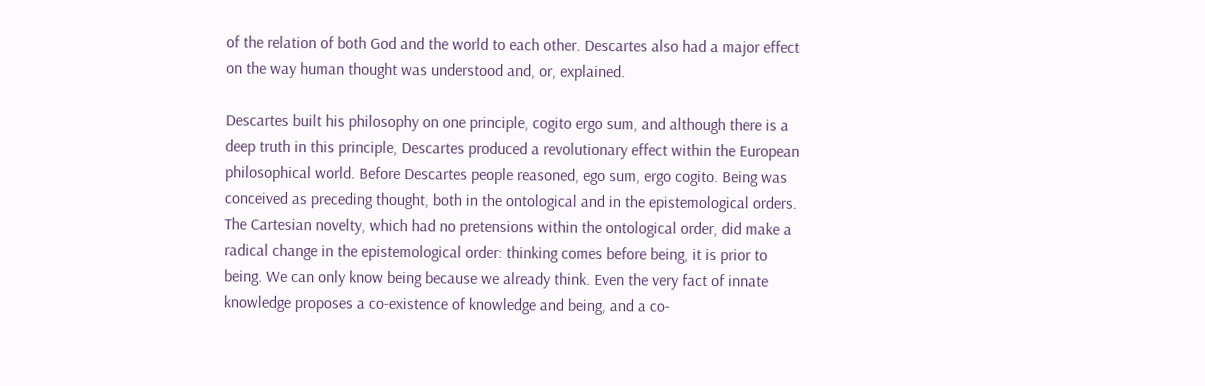of the relation of both God and the world to each other. Descartes also had a major effect on the way human thought was understood and, or, explained.

Descartes built his philosophy on one principle, cogito ergo sum, and although there is a deep truth in this principle, Descartes produced a revolutionary effect within the European philosophical world. Before Descartes people reasoned, ego sum, ergo cogito. Being was conceived as preceding thought, both in the ontological and in the epistemological orders. The Cartesian novelty, which had no pretensions within the ontological order, did make a radical change in the epistemological order: thinking comes before being, it is prior to being. We can only know being because we already think. Even the very fact of innate knowledge proposes a co-existence of knowledge and being, and a co-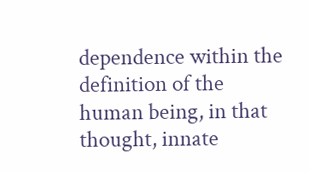dependence within the definition of the human being, in that thought, innate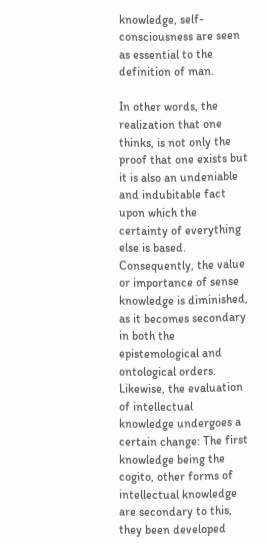knowledge, self-consciousness are seen as essential to the definition of man.

In other words, the realization that one thinks, is not only the proof that one exists but it is also an undeniable and indubitable fact upon which the certainty of everything else is based. Consequently, the value or importance of sense knowledge is diminished, as it becomes secondary in both the epistemological and ontological orders. Likewise, the evaluation of intellectual knowledge undergoes a certain change: The first knowledge being the cogito, other forms of intellectual knowledge are secondary to this, they been developed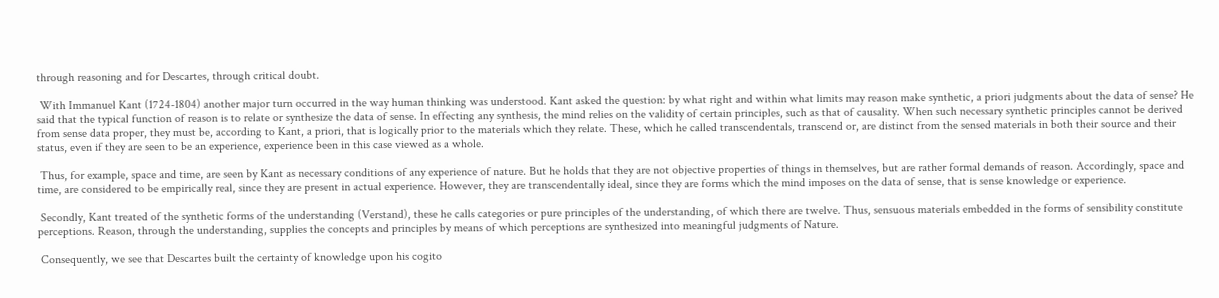through reasoning and for Descartes, through critical doubt.

 With Immanuel Kant (1724-1804) another major turn occurred in the way human thinking was understood. Kant asked the question: by what right and within what limits may reason make synthetic, a priori judgments about the data of sense? He said that the typical function of reason is to relate or synthesize the data of sense. In effecting any synthesis, the mind relies on the validity of certain principles, such as that of causality. When such necessary synthetic principles cannot be derived from sense data proper, they must be, according to Kant, a priori, that is logically prior to the materials which they relate. These, which he called transcendentals, transcend or, are distinct from the sensed materials in both their source and their status, even if they are seen to be an experience, experience been in this case viewed as a whole.

 Thus, for example, space and time, are seen by Kant as necessary conditions of any experience of nature. But he holds that they are not objective properties of things in themselves, but are rather formal demands of reason. Accordingly, space and time, are considered to be empirically real, since they are present in actual experience. However, they are transcendentally ideal, since they are forms which the mind imposes on the data of sense, that is sense knowledge or experience.

 Secondly, Kant treated of the synthetic forms of the understanding (Verstand), these he calls categories or pure principles of the understanding, of which there are twelve. Thus, sensuous materials embedded in the forms of sensibility constitute perceptions. Reason, through the understanding, supplies the concepts and principles by means of which perceptions are synthesized into meaningful judgments of Nature.

 Consequently, we see that Descartes built the certainty of knowledge upon his cogito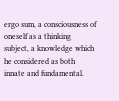ergo sum, a consciousness of oneself as a thinking subject, a knowledge which he considered as both innate and fundamental.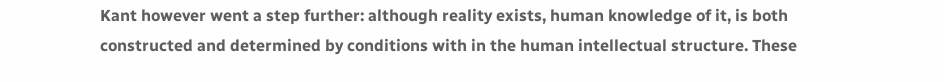Kant however went a step further: although reality exists, human knowledge of it, is both constructed and determined by conditions with in the human intellectual structure. These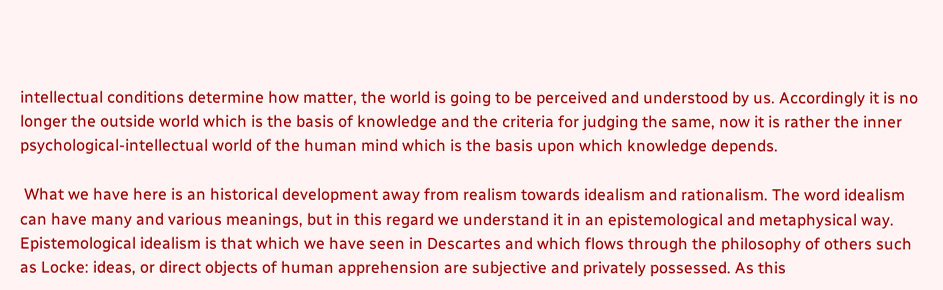intellectual conditions determine how matter, the world is going to be perceived and understood by us. Accordingly it is no longer the outside world which is the basis of knowledge and the criteria for judging the same, now it is rather the inner psychological-intellectual world of the human mind which is the basis upon which knowledge depends.

 What we have here is an historical development away from realism towards idealism and rationalism. The word idealism can have many and various meanings, but in this regard we understand it in an epistemological and metaphysical way. Epistemological idealism is that which we have seen in Descartes and which flows through the philosophy of others such as Locke: ideas, or direct objects of human apprehension are subjective and privately possessed. As this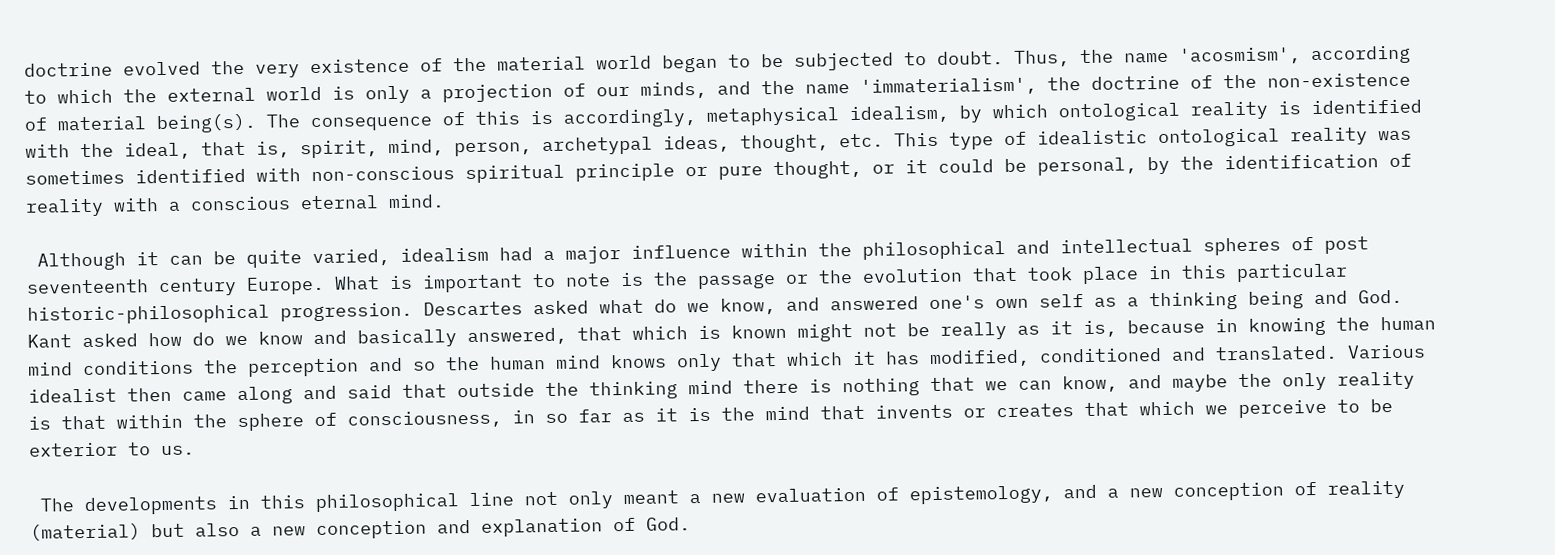doctrine evolved the very existence of the material world began to be subjected to doubt. Thus, the name 'acosmism', according to which the external world is only a projection of our minds, and the name 'immaterialism', the doctrine of the non-existence of material being(s). The consequence of this is accordingly, metaphysical idealism, by which ontological reality is identified with the ideal, that is, spirit, mind, person, archetypal ideas, thought, etc. This type of idealistic ontological reality was sometimes identified with non-conscious spiritual principle or pure thought, or it could be personal, by the identification of reality with a conscious eternal mind.

 Although it can be quite varied, idealism had a major influence within the philosophical and intellectual spheres of post seventeenth century Europe. What is important to note is the passage or the evolution that took place in this particular historic-philosophical progression. Descartes asked what do we know, and answered one's own self as a thinking being and God. Kant asked how do we know and basically answered, that which is known might not be really as it is, because in knowing the human mind conditions the perception and so the human mind knows only that which it has modified, conditioned and translated. Various idealist then came along and said that outside the thinking mind there is nothing that we can know, and maybe the only reality is that within the sphere of consciousness, in so far as it is the mind that invents or creates that which we perceive to be exterior to us.

 The developments in this philosophical line not only meant a new evaluation of epistemology, and a new conception of reality (material) but also a new conception and explanation of God.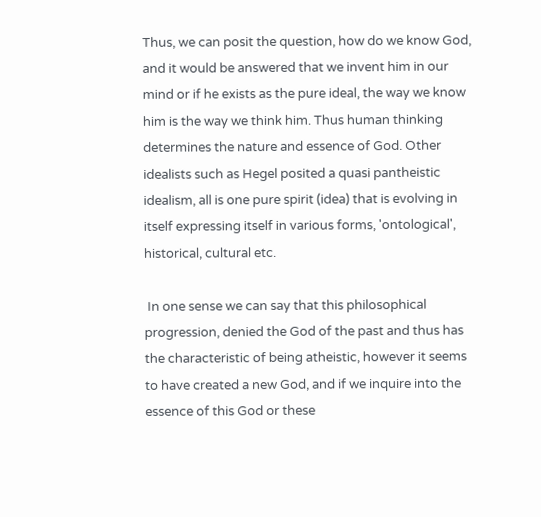Thus, we can posit the question, how do we know God, and it would be answered that we invent him in our mind or if he exists as the pure ideal, the way we know him is the way we think him. Thus human thinking determines the nature and essence of God. Other idealists such as Hegel posited a quasi pantheistic idealism, all is one pure spirit (idea) that is evolving in itself expressing itself in various forms, 'ontological', historical, cultural etc.

 In one sense we can say that this philosophical progression, denied the God of the past and thus has the characteristic of being atheistic, however it seems to have created a new God, and if we inquire into the essence of this God or these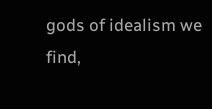gods of idealism we find,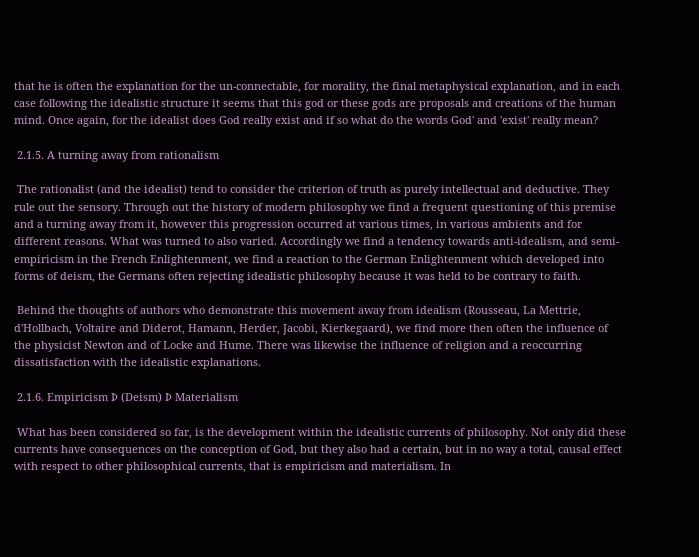that he is often the explanation for the un-connectable, for morality, the final metaphysical explanation, and in each case following the idealistic structure it seems that this god or these gods are proposals and creations of the human mind. Once again, for the idealist does God really exist and if so what do the words God' and 'exist' really mean?

 2.1.5. A turning away from rationalism

 The rationalist (and the idealist) tend to consider the criterion of truth as purely intellectual and deductive. They rule out the sensory. Through out the history of modern philosophy we find a frequent questioning of this premise and a turning away from it, however this progression occurred at various times, in various ambients and for different reasons. What was turned to also varied. Accordingly we find a tendency towards anti-idealism, and semi-empiricism in the French Enlightenment, we find a reaction to the German Enlightenment which developed into forms of deism, the Germans often rejecting idealistic philosophy because it was held to be contrary to faith.

 Behind the thoughts of authors who demonstrate this movement away from idealism (Rousseau, La Mettrie, d'Hollbach, Voltaire and Diderot, Hamann, Herder, Jacobi, Kierkegaard), we find more then often the influence of the physicist Newton and of Locke and Hume. There was likewise the influence of religion and a reoccurring dissatisfaction with the idealistic explanations.

 2.1.6. Empiricism Þ (Deism) Þ Materialism

 What has been considered so far, is the development within the idealistic currents of philosophy. Not only did these currents have consequences on the conception of God, but they also had a certain, but in no way a total, causal effect with respect to other philosophical currents, that is empiricism and materialism. In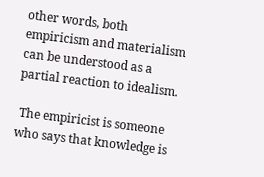other words, both empiricism and materialism can be understood as a partial reaction to idealism.

 The empiricist is someone who says that knowledge is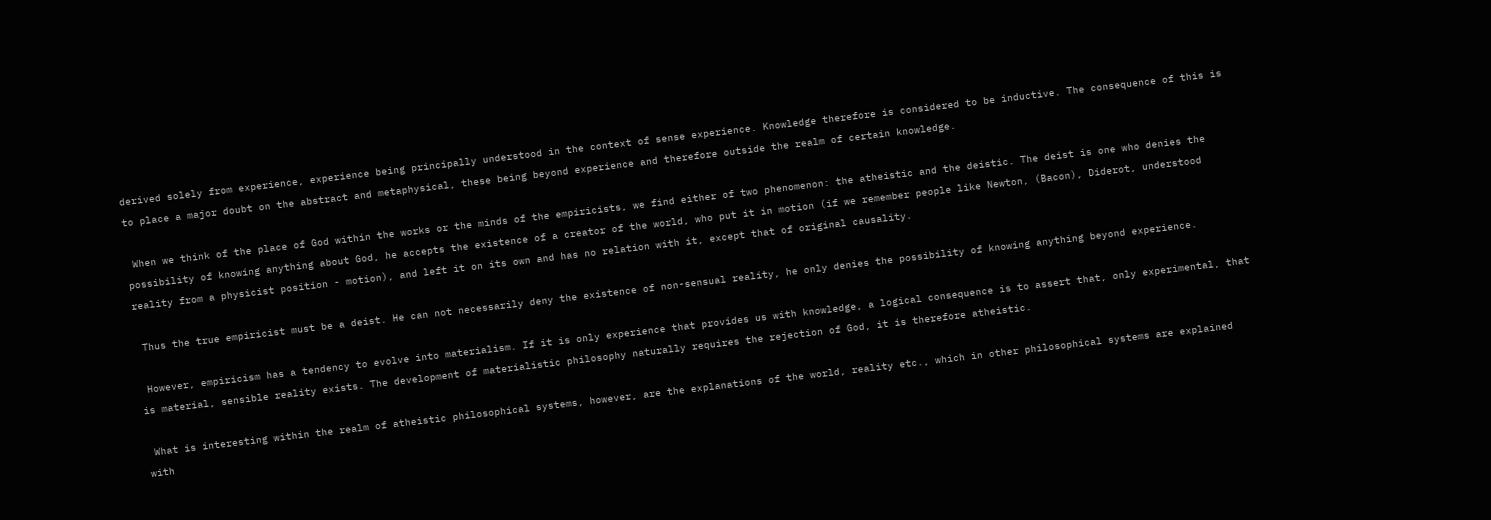derived solely from experience, experience being principally understood in the context of sense experience. Knowledge therefore is considered to be inductive. The consequence of this is to place a major doubt on the abstract and metaphysical, these being beyond experience and therefore outside the realm of certain knowledge.

 When we think of the place of God within the works or the minds of the empiricists, we find either of two phenomenon: the atheistic and the deistic. The deist is one who denies the possibility of knowing anything about God, he accepts the existence of a creator of the world, who put it in motion (if we remember people like Newton, (Bacon), Diderot, understood reality from a physicist position - motion), and left it on its own and has no relation with it, except that of original causality.

 Thus the true empiricist must be a deist. He can not necessarily deny the existence of non-sensual reality, he only denies the possibility of knowing anything beyond experience.

 However, empiricism has a tendency to evolve into materialism. If it is only experience that provides us with knowledge, a logical consequence is to assert that, only experimental, that is material, sensible reality exists. The development of materialistic philosophy naturally requires the rejection of God, it is therefore atheistic.

 What is interesting within the realm of atheistic philosophical systems, however, are the explanations of the world, reality etc., which in other philosophical systems are explained with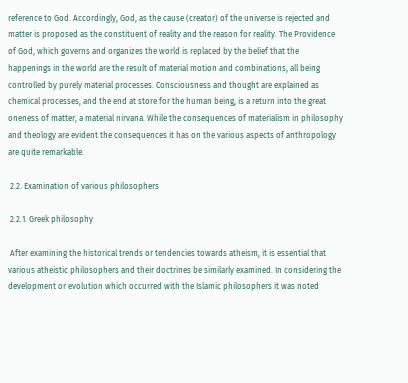reference to God. Accordingly, God, as the cause (creator) of the universe is rejected and matter is proposed as the constituent of reality and the reason for reality. The Providence of God, which governs and organizes the world is replaced by the belief that the happenings in the world are the result of material motion and combinations, all being controlled by purely material processes. Consciousness and thought are explained as chemical processes, and the end at store for the human being, is a return into the great oneness of matter, a material nirvana. While the consequences of materialism in philosophy and theology are evident the consequences it has on the various aspects of anthropology are quite remarkable.

 2.2. Examination of various philosophers

 2.2.1. Greek philosophy

 After examining the historical trends or tendencies towards atheism, it is essential that various atheistic philosophers and their doctrines be similarly examined. In considering the development or evolution which occurred with the Islamic philosophers it was noted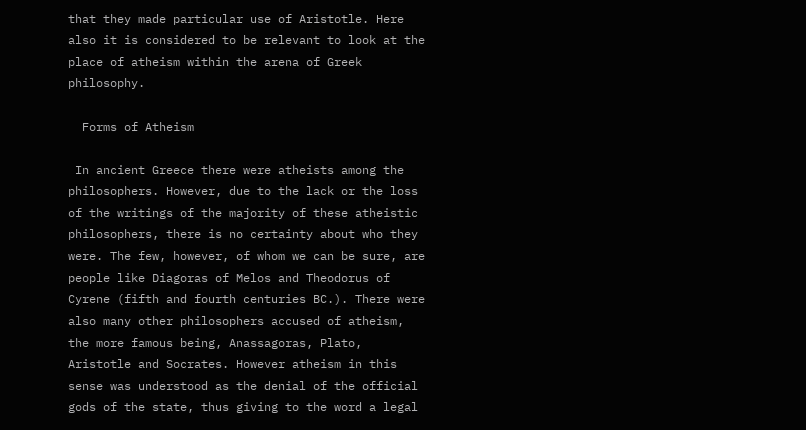that they made particular use of Aristotle. Here also it is considered to be relevant to look at the place of atheism within the arena of Greek philosophy.

  Forms of Atheism

 In ancient Greece there were atheists among the philosophers. However, due to the lack or the loss of the writings of the majority of these atheistic philosophers, there is no certainty about who they were. The few, however, of whom we can be sure, are people like Diagoras of Melos and Theodorus of Cyrene (fifth and fourth centuries BC.). There were also many other philosophers accused of atheism, the more famous being, Anassagoras, Plato, Aristotle and Socrates. However atheism in this sense was understood as the denial of the official gods of the state, thus giving to the word a legal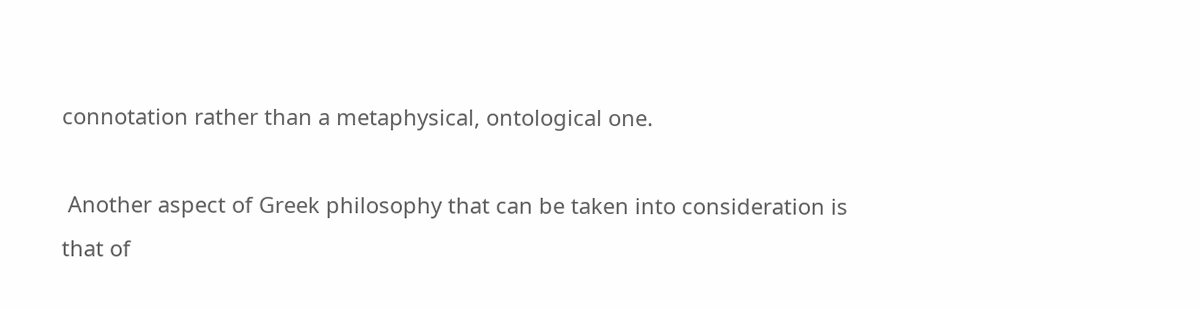connotation rather than a metaphysical, ontological one.

 Another aspect of Greek philosophy that can be taken into consideration is that of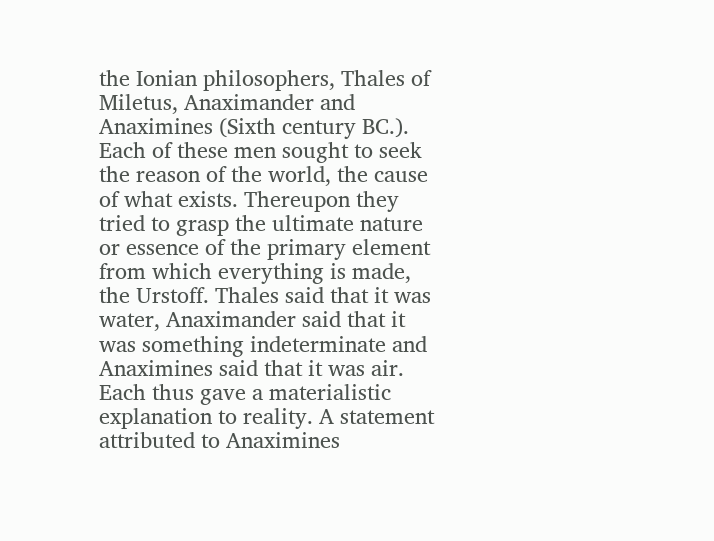the Ionian philosophers, Thales of Miletus, Anaximander and Anaximines (Sixth century BC.). Each of these men sought to seek the reason of the world, the cause of what exists. Thereupon they tried to grasp the ultimate nature or essence of the primary element from which everything is made, the Urstoff. Thales said that it was water, Anaximander said that it was something indeterminate and Anaximines said that it was air. Each thus gave a materialistic explanation to reality. A statement attributed to Anaximines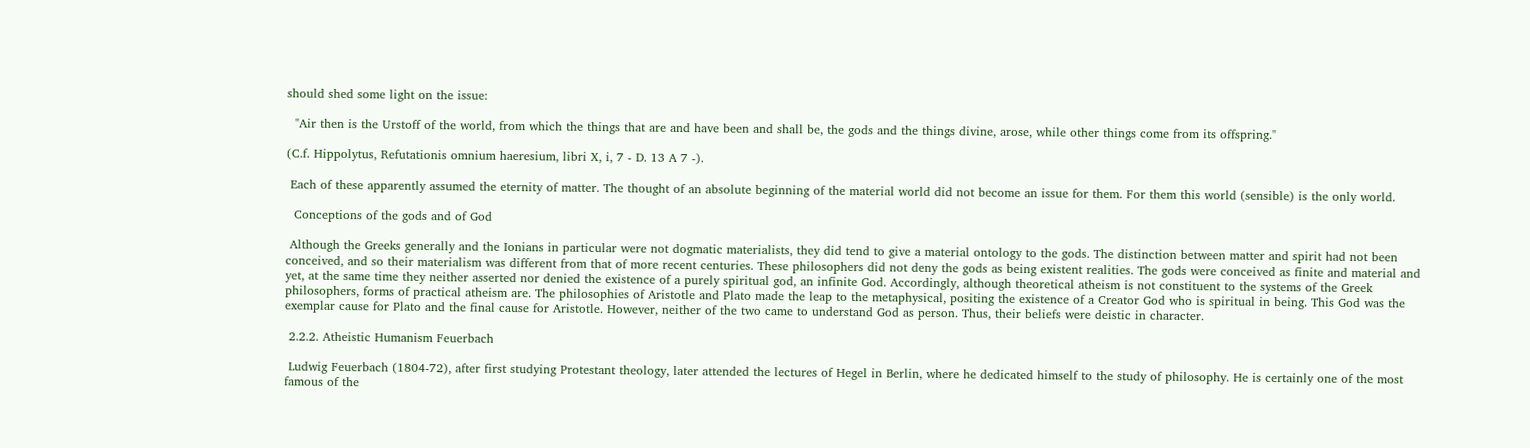should shed some light on the issue:

  "Air then is the Urstoff of the world, from which the things that are and have been and shall be, the gods and the things divine, arose, while other things come from its offspring."

(C.f. Hippolytus, Refutationis omnium haeresium, libri X, i, 7 - D. 13 A 7 -).

 Each of these apparently assumed the eternity of matter. The thought of an absolute beginning of the material world did not become an issue for them. For them this world (sensible) is the only world.

  Conceptions of the gods and of God

 Although the Greeks generally and the Ionians in particular were not dogmatic materialists, they did tend to give a material ontology to the gods. The distinction between matter and spirit had not been conceived, and so their materialism was different from that of more recent centuries. These philosophers did not deny the gods as being existent realities. The gods were conceived as finite and material and yet, at the same time they neither asserted nor denied the existence of a purely spiritual god, an infinite God. Accordingly, although theoretical atheism is not constituent to the systems of the Greek philosophers, forms of practical atheism are. The philosophies of Aristotle and Plato made the leap to the metaphysical, positing the existence of a Creator God who is spiritual in being. This God was the exemplar cause for Plato and the final cause for Aristotle. However, neither of the two came to understand God as person. Thus, their beliefs were deistic in character.

 2.2.2. Atheistic Humanism Feuerbach

 Ludwig Feuerbach (1804-72), after first studying Protestant theology, later attended the lectures of Hegel in Berlin, where he dedicated himself to the study of philosophy. He is certainly one of the most famous of the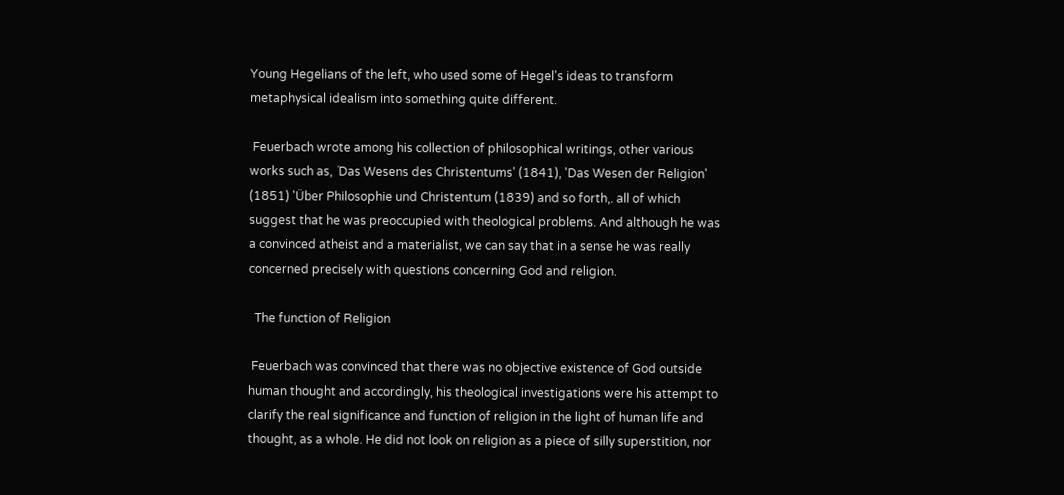Young Hegelians of the left, who used some of Hegel's ideas to transform metaphysical idealism into something quite different.

 Feuerbach wrote among his collection of philosophical writings, other various works such as, ´Das Wesens des Christentums' (1841), 'Das Wesen der Religion' (1851) 'Über Philosophie und Christentum (1839) and so forth,. all of which suggest that he was preoccupied with theological problems. And although he was a convinced atheist and a materialist, we can say that in a sense he was really concerned precisely with questions concerning God and religion.

  The function of Religion

 Feuerbach was convinced that there was no objective existence of God outside human thought and accordingly, his theological investigations were his attempt to clarify the real significance and function of religion in the light of human life and thought, as a whole. He did not look on religion as a piece of silly superstition, nor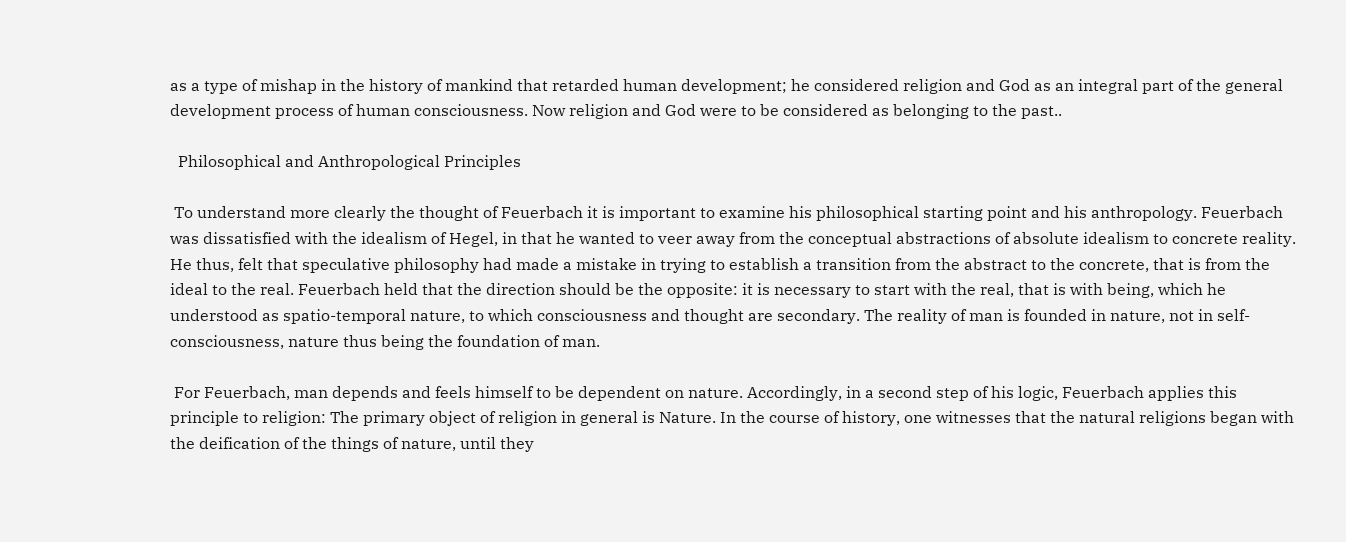as a type of mishap in the history of mankind that retarded human development; he considered religion and God as an integral part of the general development process of human consciousness. Now religion and God were to be considered as belonging to the past..

  Philosophical and Anthropological Principles

 To understand more clearly the thought of Feuerbach it is important to examine his philosophical starting point and his anthropology. Feuerbach was dissatisfied with the idealism of Hegel, in that he wanted to veer away from the conceptual abstractions of absolute idealism to concrete reality. He thus, felt that speculative philosophy had made a mistake in trying to establish a transition from the abstract to the concrete, that is from the ideal to the real. Feuerbach held that the direction should be the opposite: it is necessary to start with the real, that is with being, which he understood as spatio-temporal nature, to which consciousness and thought are secondary. The reality of man is founded in nature, not in self-consciousness, nature thus being the foundation of man.

 For Feuerbach, man depends and feels himself to be dependent on nature. Accordingly, in a second step of his logic, Feuerbach applies this principle to religion: The primary object of religion in general is Nature. In the course of history, one witnesses that the natural religions began with the deification of the things of nature, until they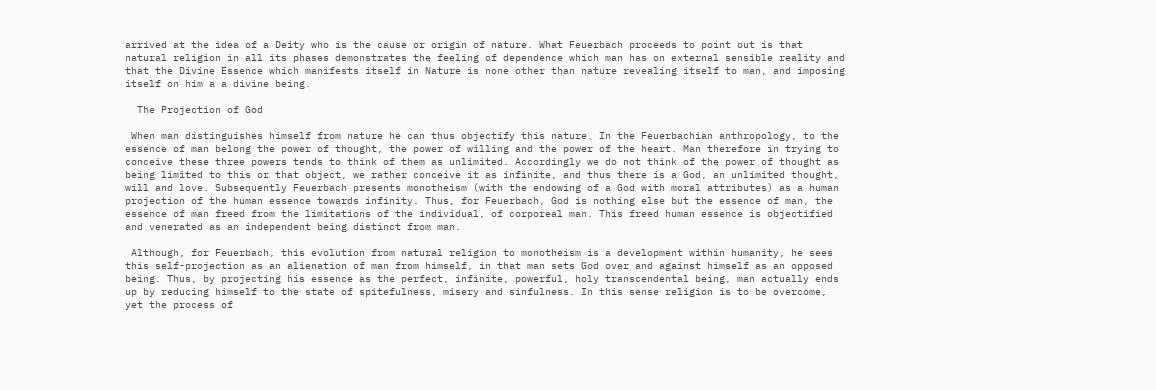arrived at the idea of a Deity who is the cause or origin of nature. What Feuerbach proceeds to point out is that natural religion in all its phases demonstrates the feeling of dependence which man has on external sensible reality and that the Divine Essence which manifests itself in Nature is none other than nature revealing itself to man, and imposing itself on him a a divine being.

  The Projection of God

 When man distinguishes himself from nature he can thus objectify this nature. In the Feuerbachian anthropology, to the essence of man belong the power of thought, the power of willing and the power of the heart. Man therefore in trying to conceive these three powers tends to think of them as unlimited. Accordingly we do not think of the power of thought as being limited to this or that object, we rather conceive it as infinite, and thus there is a God, an unlimited thought, will and love. Subsequently Feuerbach presents monotheism (with the endowing of a God with moral attributes) as a human projection of the human essence towards infinity. Thus, for Feuerbach, God is nothing else but the essence of man, the essence of man freed from the limitations of the individual, of corporeal man. This freed human essence is objectified and venerated as an independent being distinct from man.

 Although, for Feuerbach, this evolution from natural religion to monotheism is a development within humanity, he sees this self-projection as an alienation of man from himself, in that man sets God over and against himself as an opposed being. Thus, by projecting his essence as the perfect, infinite, powerful, holy transcendental being, man actually ends up by reducing himself to the state of spitefulness, misery and sinfulness. In this sense religion is to be overcome, yet the process of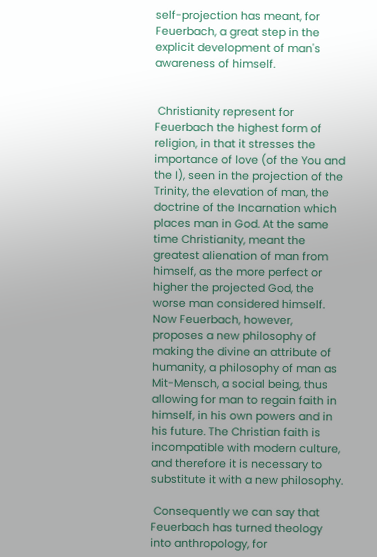self-projection has meant, for Feuerbach, a great step in the explicit development of man's awareness of himself.


 Christianity represent for Feuerbach the highest form of religion, in that it stresses the importance of love (of the You and the I), seen in the projection of the Trinity, the elevation of man, the doctrine of the Incarnation which places man in God. At the same time Christianity, meant the greatest alienation of man from himself, as the more perfect or higher the projected God, the worse man considered himself. Now Feuerbach, however, proposes a new philosophy of making the divine an attribute of humanity, a philosophy of man as Mit-Mensch, a social being, thus allowing for man to regain faith in himself, in his own powers and in his future. The Christian faith is incompatible with modern culture, and therefore it is necessary to substitute it with a new philosophy.

 Consequently we can say that Feuerbach has turned theology into anthropology, for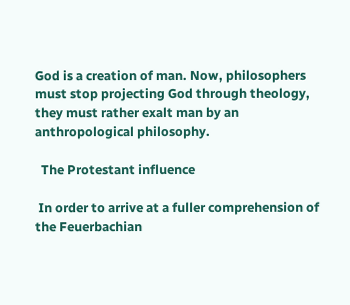God is a creation of man. Now, philosophers must stop projecting God through theology, they must rather exalt man by an anthropological philosophy.

  The Protestant influence

 In order to arrive at a fuller comprehension of the Feuerbachian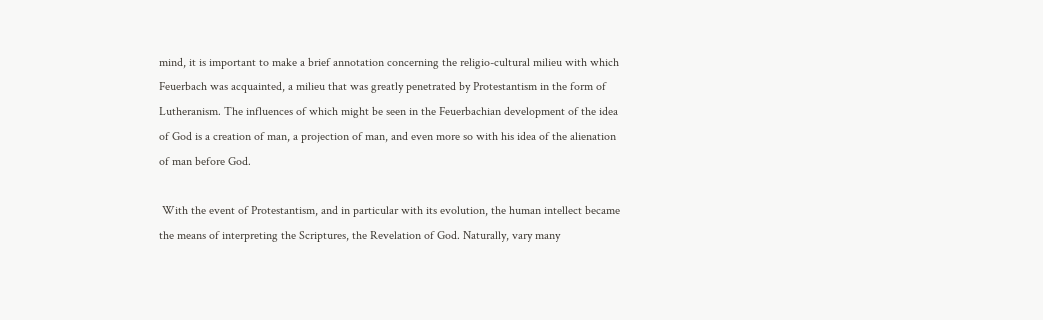mind, it is important to make a brief annotation concerning the religio-cultural milieu with which Feuerbach was acquainted, a milieu that was greatly penetrated by Protestantism in the form of Lutheranism. The influences of which might be seen in the Feuerbachian development of the idea of God is a creation of man, a projection of man, and even more so with his idea of the alienation of man before God.

 With the event of Protestantism, and in particular with its evolution, the human intellect became the means of interpreting the Scriptures, the Revelation of God. Naturally, vary many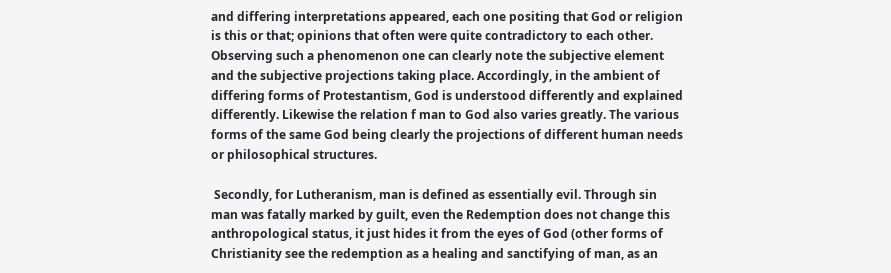and differing interpretations appeared, each one positing that God or religion is this or that; opinions that often were quite contradictory to each other. Observing such a phenomenon one can clearly note the subjective element and the subjective projections taking place. Accordingly, in the ambient of differing forms of Protestantism, God is understood differently and explained differently. Likewise the relation f man to God also varies greatly. The various forms of the same God being clearly the projections of different human needs or philosophical structures.

 Secondly, for Lutheranism, man is defined as essentially evil. Through sin man was fatally marked by guilt, even the Redemption does not change this anthropological status, it just hides it from the eyes of God (other forms of Christianity see the redemption as a healing and sanctifying of man, as an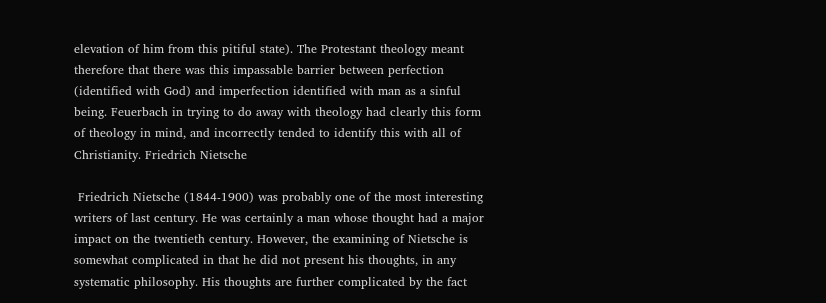elevation of him from this pitiful state). The Protestant theology meant therefore that there was this impassable barrier between perfection (identified with God) and imperfection identified with man as a sinful being. Feuerbach in trying to do away with theology had clearly this form of theology in mind, and incorrectly tended to identify this with all of Christianity. Friedrich Nietsche

 Friedrich Nietsche (1844-1900) was probably one of the most interesting writers of last century. He was certainly a man whose thought had a major impact on the twentieth century. However, the examining of Nietsche is somewhat complicated in that he did not present his thoughts, in any systematic philosophy. His thoughts are further complicated by the fact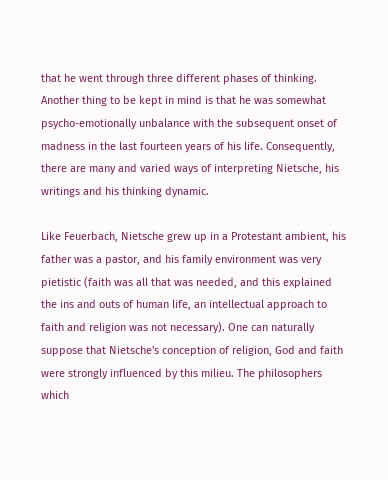that he went through three different phases of thinking. Another thing to be kept in mind is that he was somewhat psycho-emotionally unbalance with the subsequent onset of madness in the last fourteen years of his life. Consequently, there are many and varied ways of interpreting Nietsche, his writings and his thinking dynamic.

Like Feuerbach, Nietsche grew up in a Protestant ambient, his father was a pastor, and his family environment was very pietistic (faith was all that was needed, and this explained the ins and outs of human life, an intellectual approach to faith and religion was not necessary). One can naturally suppose that Nietsche's conception of religion, God and faith were strongly influenced by this milieu. The philosophers which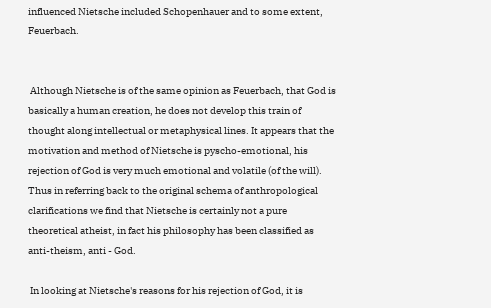influenced Nietsche included Schopenhauer and to some extent, Feuerbach.


 Although Nietsche is of the same opinion as Feuerbach, that God is basically a human creation, he does not develop this train of thought along intellectual or metaphysical lines. It appears that the motivation and method of Nietsche is pyscho-emotional, his rejection of God is very much emotional and volatile (of the will). Thus in referring back to the original schema of anthropological clarifications we find that Nietsche is certainly not a pure theoretical atheist, in fact his philosophy has been classified as anti-theism, anti - God.

 In looking at Nietsche's reasons for his rejection of God, it is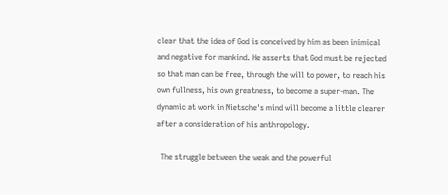clear that the idea of God is conceived by him as been inimical and negative for mankind. He asserts that God must be rejected so that man can be free, through the will to power, to reach his own fullness, his own greatness, to become a super-man. The dynamic at work in Nietsche's mind will become a little clearer after a consideration of his anthropology.

  The struggle between the weak and the powerful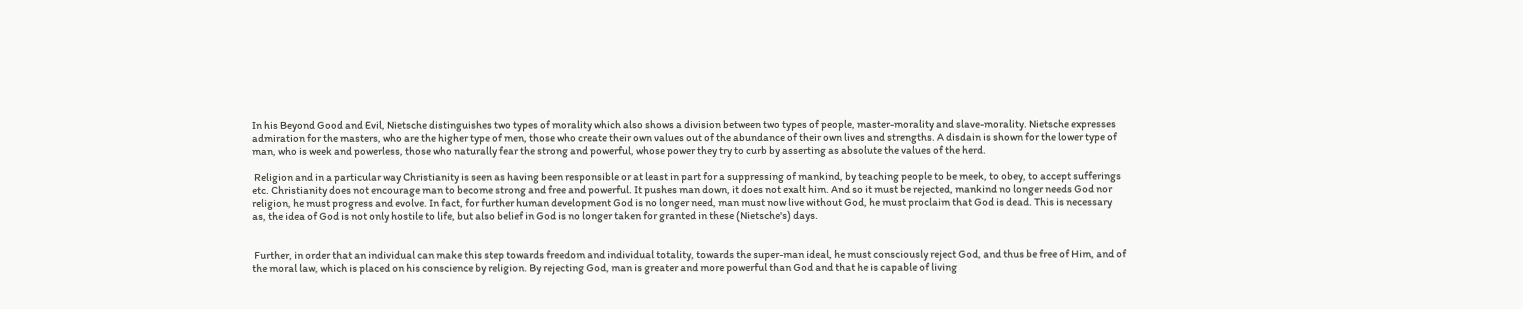In his Beyond Good and Evil, Nietsche distinguishes two types of morality which also shows a division between two types of people, master-morality and slave-morality. Nietsche expresses admiration for the masters, who are the higher type of men, those who create their own values out of the abundance of their own lives and strengths. A disdain is shown for the lower type of man, who is week and powerless, those who naturally fear the strong and powerful, whose power they try to curb by asserting as absolute the values of the herd.

 Religion and in a particular way Christianity is seen as having been responsible or at least in part for a suppressing of mankind, by teaching people to be meek, to obey, to accept sufferings etc. Christianity does not encourage man to become strong and free and powerful. It pushes man down, it does not exalt him. And so it must be rejected, mankind no longer needs God nor religion, he must progress and evolve. In fact, for further human development God is no longer need, man must now live without God, he must proclaim that God is dead. This is necessary as, the idea of God is not only hostile to life, but also belief in God is no longer taken for granted in these (Nietsche's) days.


 Further, in order that an individual can make this step towards freedom and individual totality, towards the super-man ideal, he must consciously reject God, and thus be free of Him, and of the moral law, which is placed on his conscience by religion. By rejecting God, man is greater and more powerful than God and that he is capable of living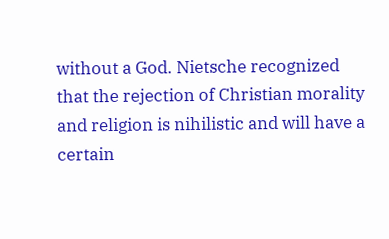without a God. Nietsche recognized that the rejection of Christian morality and religion is nihilistic and will have a certain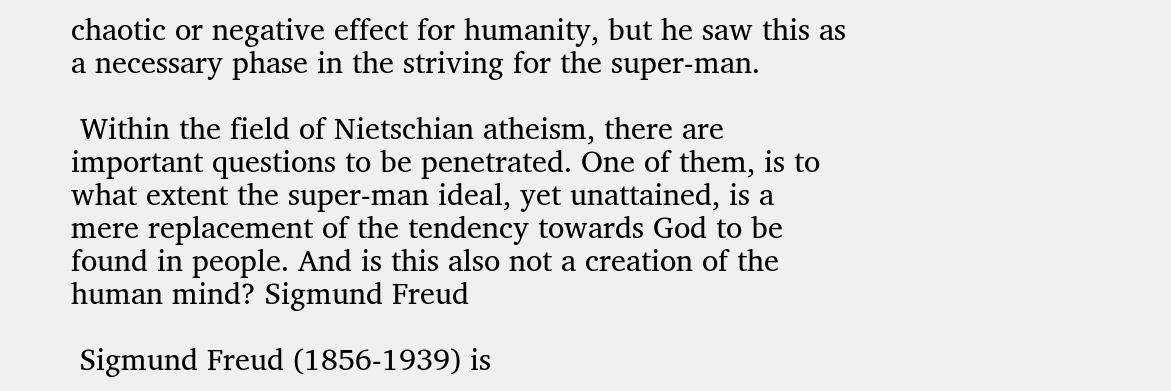chaotic or negative effect for humanity, but he saw this as a necessary phase in the striving for the super-man.

 Within the field of Nietschian atheism, there are important questions to be penetrated. One of them, is to what extent the super-man ideal, yet unattained, is a mere replacement of the tendency towards God to be found in people. And is this also not a creation of the human mind? Sigmund Freud

 Sigmund Freud (1856-1939) is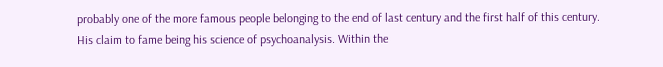probably one of the more famous people belonging to the end of last century and the first half of this century. His claim to fame being his science of psychoanalysis. Within the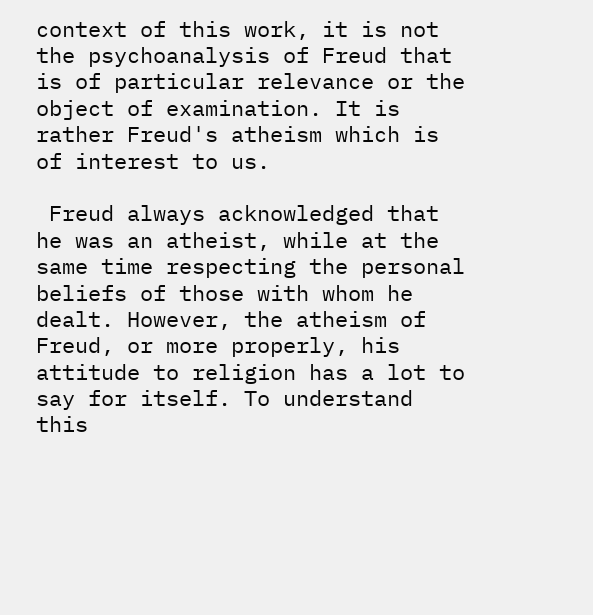context of this work, it is not the psychoanalysis of Freud that is of particular relevance or the object of examination. It is rather Freud's atheism which is of interest to us.

 Freud always acknowledged that he was an atheist, while at the same time respecting the personal beliefs of those with whom he dealt. However, the atheism of Freud, or more properly, his attitude to religion has a lot to say for itself. To understand this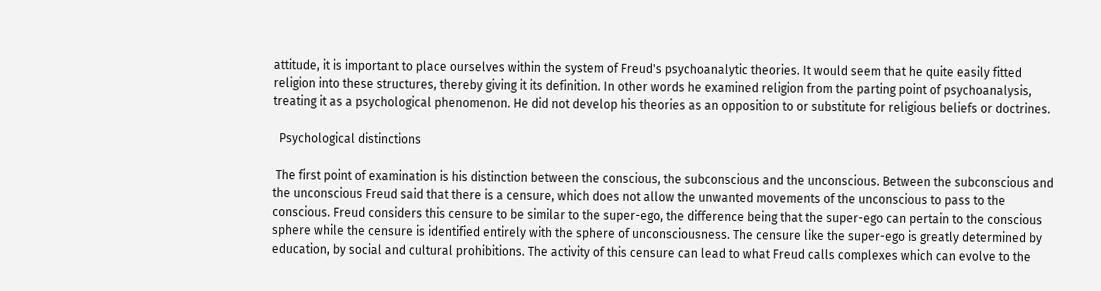attitude, it is important to place ourselves within the system of Freud's psychoanalytic theories. It would seem that he quite easily fitted religion into these structures, thereby giving it its definition. In other words he examined religion from the parting point of psychoanalysis, treating it as a psychological phenomenon. He did not develop his theories as an opposition to or substitute for religious beliefs or doctrines.

  Psychological distinctions

 The first point of examination is his distinction between the conscious, the subconscious and the unconscious. Between the subconscious and the unconscious Freud said that there is a censure, which does not allow the unwanted movements of the unconscious to pass to the conscious. Freud considers this censure to be similar to the super-ego, the difference being that the super-ego can pertain to the conscious sphere while the censure is identified entirely with the sphere of unconsciousness. The censure like the super-ego is greatly determined by education, by social and cultural prohibitions. The activity of this censure can lead to what Freud calls complexes which can evolve to the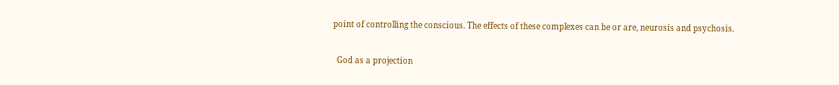point of controlling the conscious. The effects of these complexes can be or are, neurosis and psychosis.

  God as a projection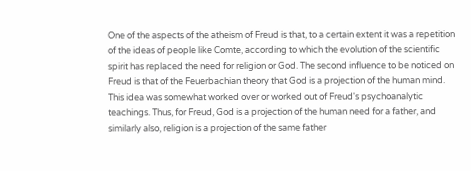One of the aspects of the atheism of Freud is that, to a certain extent it was a repetition of the ideas of people like Comte, according to which the evolution of the scientific spirit has replaced the need for religion or God. The second influence to be noticed on Freud is that of the Feuerbachian theory that God is a projection of the human mind. This idea was somewhat worked over or worked out of Freud's psychoanalytic teachings. Thus, for Freud, God is a projection of the human need for a father, and similarly also, religion is a projection of the same father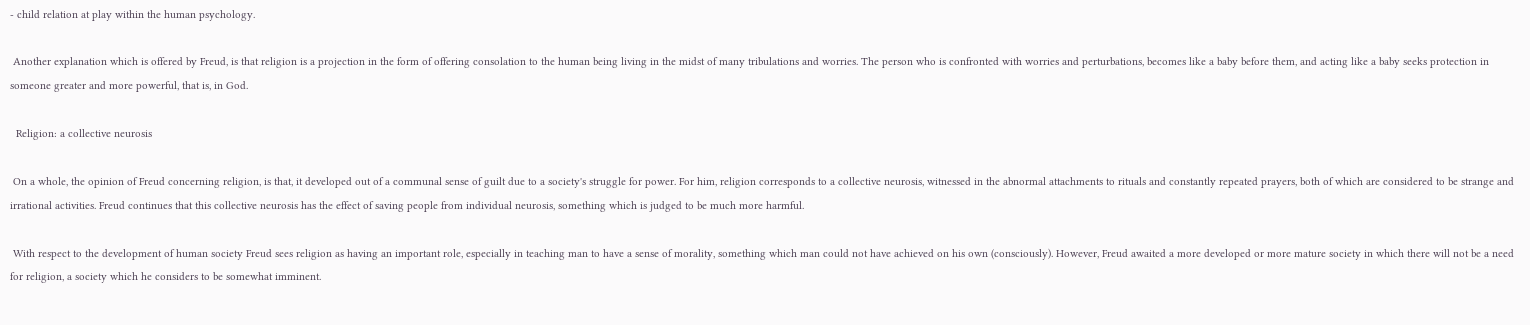- child relation at play within the human psychology.

 Another explanation which is offered by Freud, is that religion is a projection in the form of offering consolation to the human being living in the midst of many tribulations and worries. The person who is confronted with worries and perturbations, becomes like a baby before them, and acting like a baby seeks protection in someone greater and more powerful, that is, in God.

  Religion: a collective neurosis

 On a whole, the opinion of Freud concerning religion, is that, it developed out of a communal sense of guilt due to a society's struggle for power. For him, religion corresponds to a collective neurosis, witnessed in the abnormal attachments to rituals and constantly repeated prayers, both of which are considered to be strange and irrational activities. Freud continues that this collective neurosis has the effect of saving people from individual neurosis, something which is judged to be much more harmful.

 With respect to the development of human society Freud sees religion as having an important role, especially in teaching man to have a sense of morality, something which man could not have achieved on his own (consciously). However, Freud awaited a more developed or more mature society in which there will not be a need for religion, a society which he considers to be somewhat imminent.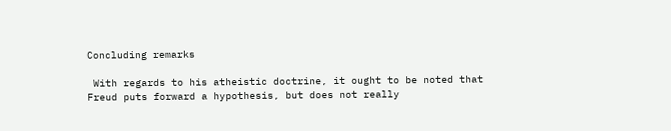Concluding remarks

 With regards to his atheistic doctrine, it ought to be noted that Freud puts forward a hypothesis, but does not really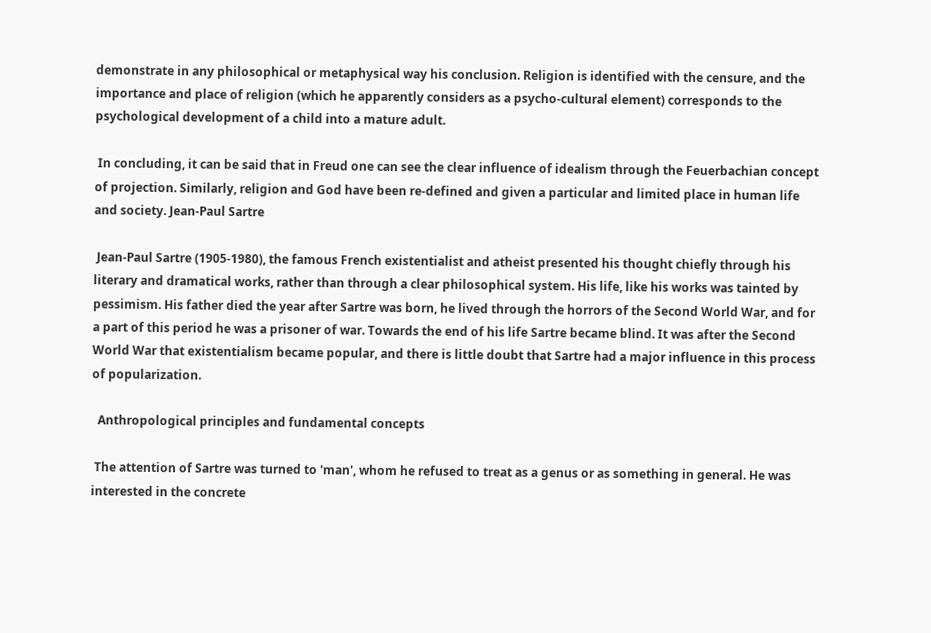demonstrate in any philosophical or metaphysical way his conclusion. Religion is identified with the censure, and the importance and place of religion (which he apparently considers as a psycho-cultural element) corresponds to the psychological development of a child into a mature adult.

 In concluding, it can be said that in Freud one can see the clear influence of idealism through the Feuerbachian concept of projection. Similarly, religion and God have been re-defined and given a particular and limited place in human life and society. Jean-Paul Sartre

 Jean-Paul Sartre (1905-1980), the famous French existentialist and atheist presented his thought chiefly through his literary and dramatical works, rather than through a clear philosophical system. His life, like his works was tainted by pessimism. His father died the year after Sartre was born, he lived through the horrors of the Second World War, and for a part of this period he was a prisoner of war. Towards the end of his life Sartre became blind. It was after the Second World War that existentialism became popular, and there is little doubt that Sartre had a major influence in this process of popularization.

  Anthropological principles and fundamental concepts

 The attention of Sartre was turned to 'man', whom he refused to treat as a genus or as something in general. He was interested in the concrete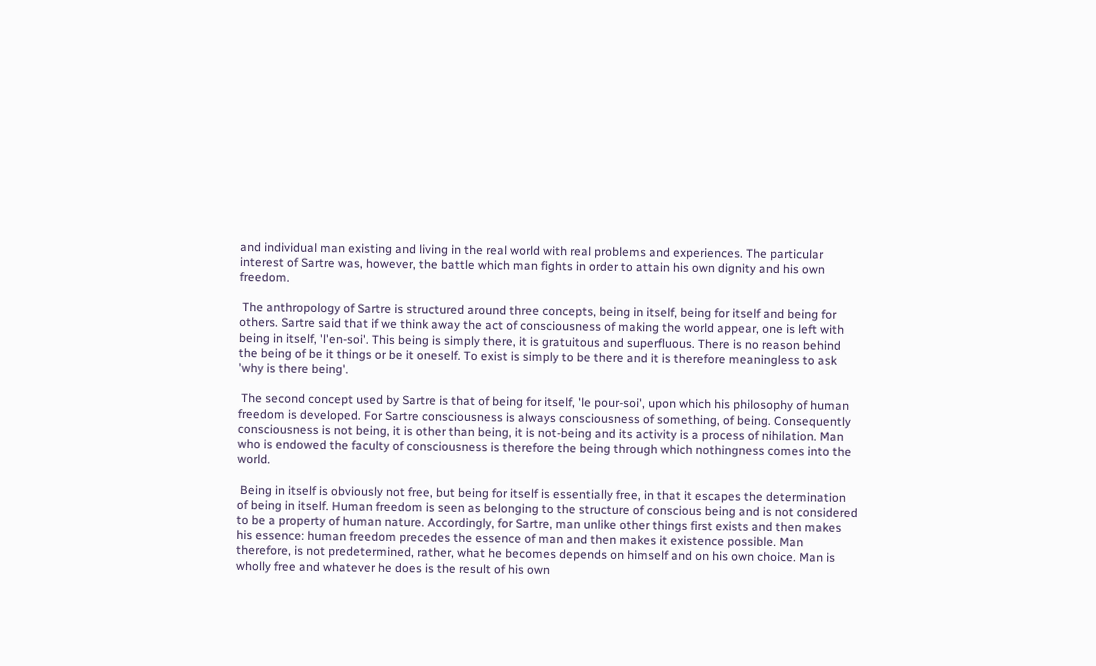and individual man existing and living in the real world with real problems and experiences. The particular interest of Sartre was, however, the battle which man fights in order to attain his own dignity and his own freedom.

 The anthropology of Sartre is structured around three concepts, being in itself, being for itself and being for others. Sartre said that if we think away the act of consciousness of making the world appear, one is left with being in itself, 'l'en-soi'. This being is simply there, it is gratuitous and superfluous. There is no reason behind the being of be it things or be it oneself. To exist is simply to be there and it is therefore meaningless to ask 'why is there being'.

 The second concept used by Sartre is that of being for itself, 'le pour-soi', upon which his philosophy of human freedom is developed. For Sartre consciousness is always consciousness of something, of being. Consequently consciousness is not being, it is other than being, it is not-being and its activity is a process of nihilation. Man who is endowed the faculty of consciousness is therefore the being through which nothingness comes into the world.

 Being in itself is obviously not free, but being for itself is essentially free, in that it escapes the determination of being in itself. Human freedom is seen as belonging to the structure of conscious being and is not considered to be a property of human nature. Accordingly, for Sartre, man unlike other things first exists and then makes his essence: human freedom precedes the essence of man and then makes it existence possible. Man therefore, is not predetermined, rather, what he becomes depends on himself and on his own choice. Man is wholly free and whatever he does is the result of his own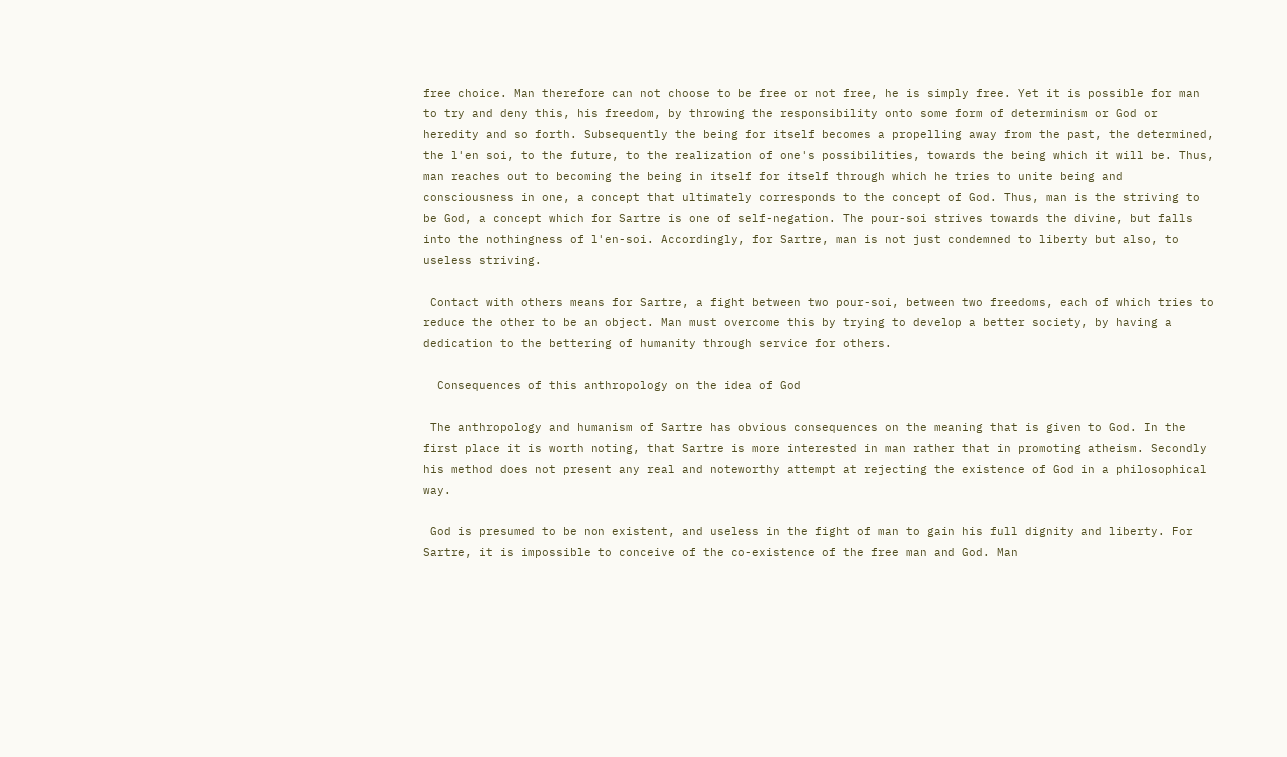free choice. Man therefore can not choose to be free or not free, he is simply free. Yet it is possible for man to try and deny this, his freedom, by throwing the responsibility onto some form of determinism or God or heredity and so forth. Subsequently the being for itself becomes a propelling away from the past, the determined, the l'en soi, to the future, to the realization of one's possibilities, towards the being which it will be. Thus, man reaches out to becoming the being in itself for itself through which he tries to unite being and consciousness in one, a concept that ultimately corresponds to the concept of God. Thus, man is the striving to be God, a concept which for Sartre is one of self-negation. The pour-soi strives towards the divine, but falls into the nothingness of l'en-soi. Accordingly, for Sartre, man is not just condemned to liberty but also, to useless striving.

 Contact with others means for Sartre, a fight between two pour-soi, between two freedoms, each of which tries to reduce the other to be an object. Man must overcome this by trying to develop a better society, by having a dedication to the bettering of humanity through service for others.

  Consequences of this anthropology on the idea of God

 The anthropology and humanism of Sartre has obvious consequences on the meaning that is given to God. In the first place it is worth noting, that Sartre is more interested in man rather that in promoting atheism. Secondly his method does not present any real and noteworthy attempt at rejecting the existence of God in a philosophical way.

 God is presumed to be non existent, and useless in the fight of man to gain his full dignity and liberty. For Sartre, it is impossible to conceive of the co-existence of the free man and God. Man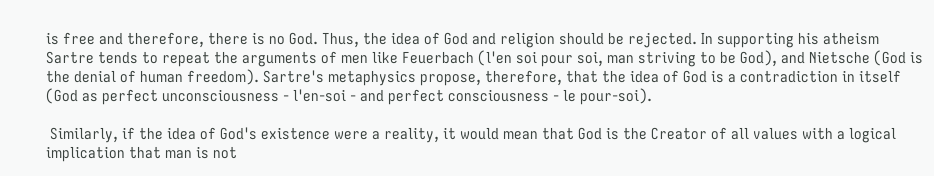is free and therefore, there is no God. Thus, the idea of God and religion should be rejected. In supporting his atheism Sartre tends to repeat the arguments of men like Feuerbach (l'en soi pour soi, man striving to be God), and Nietsche (God is the denial of human freedom). Sartre's metaphysics propose, therefore, that the idea of God is a contradiction in itself (God as perfect unconsciousness - l'en-soi - and perfect consciousness - le pour-soi).

 Similarly, if the idea of God's existence were a reality, it would mean that God is the Creator of all values with a logical implication that man is not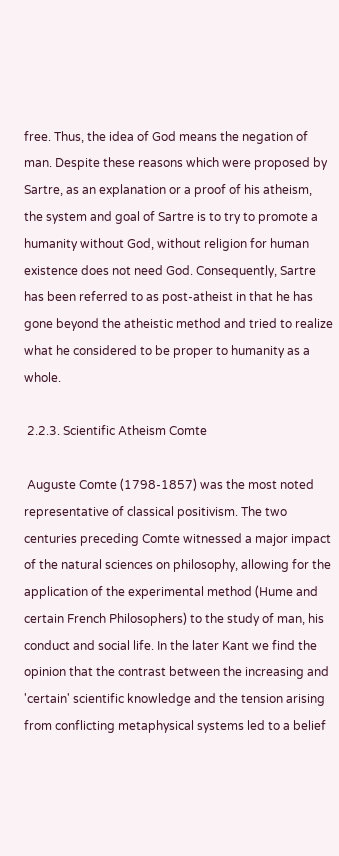free. Thus, the idea of God means the negation of man. Despite these reasons which were proposed by Sartre, as an explanation or a proof of his atheism, the system and goal of Sartre is to try to promote a humanity without God, without religion for human existence does not need God. Consequently, Sartre has been referred to as post-atheist in that he has gone beyond the atheistic method and tried to realize what he considered to be proper to humanity as a whole.

 2.2.3. Scientific Atheism Comte

 Auguste Comte (1798-1857) was the most noted representative of classical positivism. The two centuries preceding Comte witnessed a major impact of the natural sciences on philosophy, allowing for the application of the experimental method (Hume and certain French Philosophers) to the study of man, his conduct and social life. In the later Kant we find the opinion that the contrast between the increasing and 'certain' scientific knowledge and the tension arising from conflicting metaphysical systems led to a belief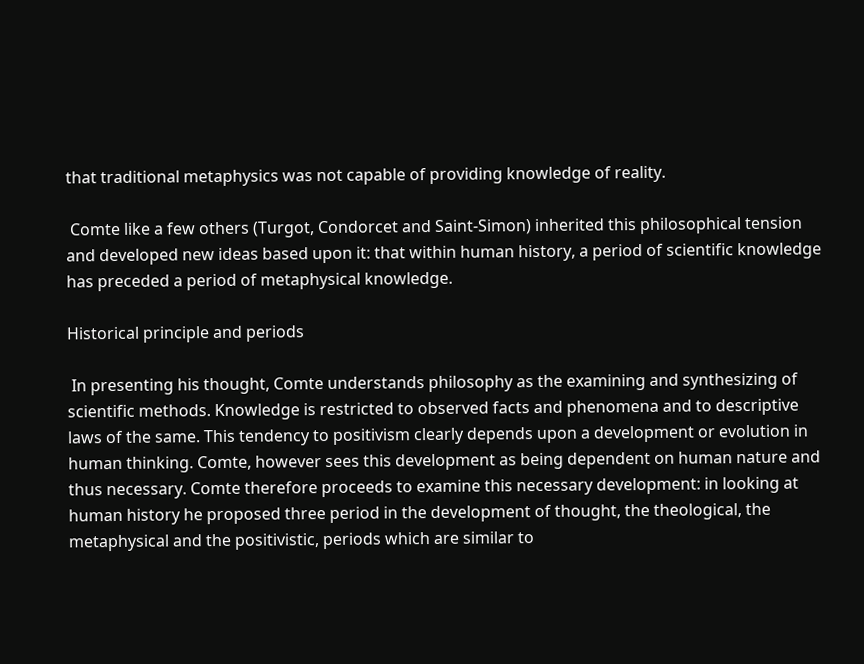that traditional metaphysics was not capable of providing knowledge of reality.

 Comte like a few others (Turgot, Condorcet and Saint-Simon) inherited this philosophical tension and developed new ideas based upon it: that within human history, a period of scientific knowledge has preceded a period of metaphysical knowledge.

Historical principle and periods

 In presenting his thought, Comte understands philosophy as the examining and synthesizing of scientific methods. Knowledge is restricted to observed facts and phenomena and to descriptive laws of the same. This tendency to positivism clearly depends upon a development or evolution in human thinking. Comte, however sees this development as being dependent on human nature and thus necessary. Comte therefore proceeds to examine this necessary development: in looking at human history he proposed three period in the development of thought, the theological, the metaphysical and the positivistic, periods which are similar to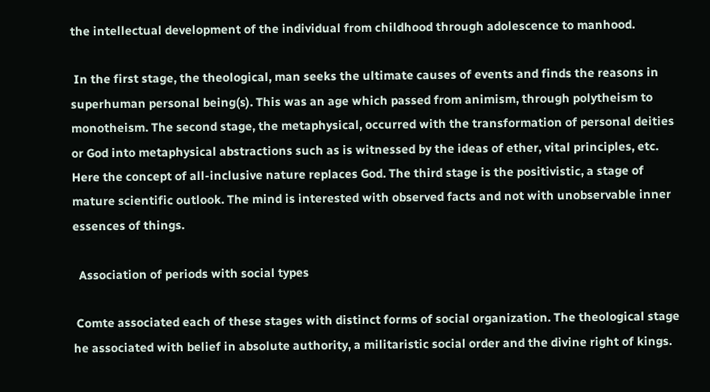the intellectual development of the individual from childhood through adolescence to manhood.

 In the first stage, the theological, man seeks the ultimate causes of events and finds the reasons in superhuman personal being(s). This was an age which passed from animism, through polytheism to monotheism. The second stage, the metaphysical, occurred with the transformation of personal deities or God into metaphysical abstractions such as is witnessed by the ideas of ether, vital principles, etc. Here the concept of all-inclusive nature replaces God. The third stage is the positivistic, a stage of mature scientific outlook. The mind is interested with observed facts and not with unobservable inner essences of things.

  Association of periods with social types

 Comte associated each of these stages with distinct forms of social organization. The theological stage he associated with belief in absolute authority, a militaristic social order and the divine right of kings.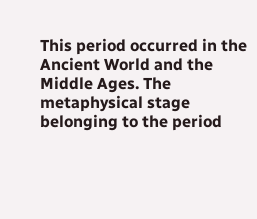This period occurred in the Ancient World and the Middle Ages. The metaphysical stage belonging to the period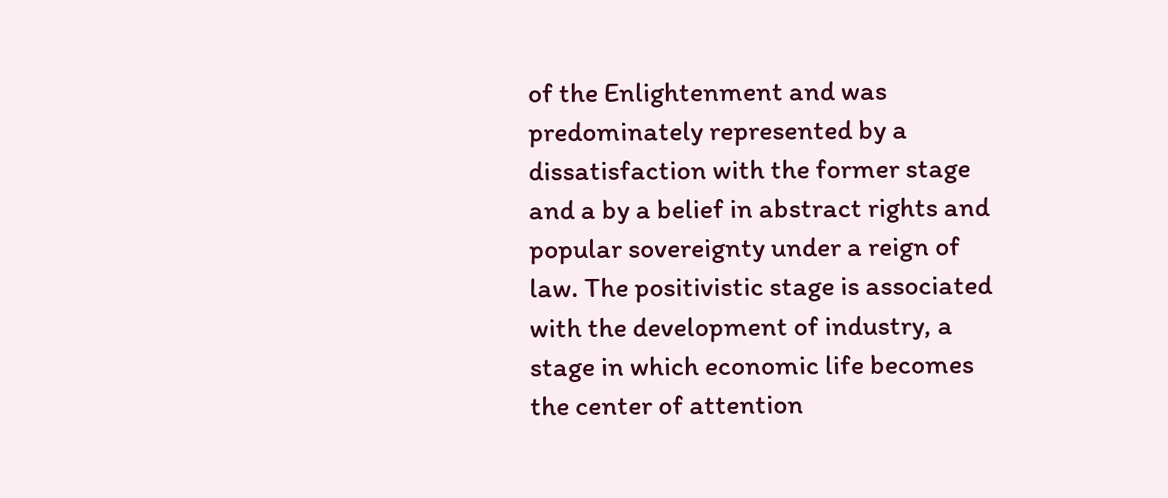of the Enlightenment and was predominately represented by a dissatisfaction with the former stage and a by a belief in abstract rights and popular sovereignty under a reign of law. The positivistic stage is associated with the development of industry, a stage in which economic life becomes the center of attention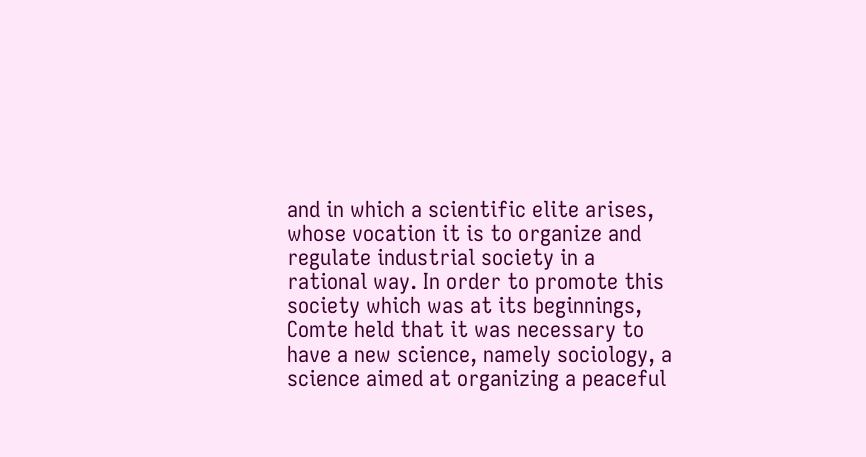and in which a scientific elite arises, whose vocation it is to organize and regulate industrial society in a rational way. In order to promote this society which was at its beginnings, Comte held that it was necessary to have a new science, namely sociology, a science aimed at organizing a peaceful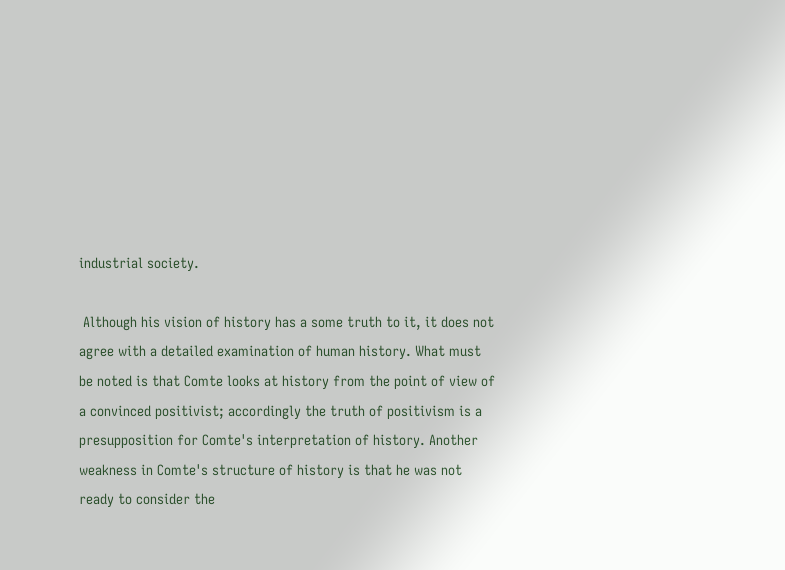industrial society.

 Although his vision of history has a some truth to it, it does not agree with a detailed examination of human history. What must be noted is that Comte looks at history from the point of view of a convinced positivist; accordingly the truth of positivism is a presupposition for Comte's interpretation of history. Another weakness in Comte's structure of history is that he was not ready to consider the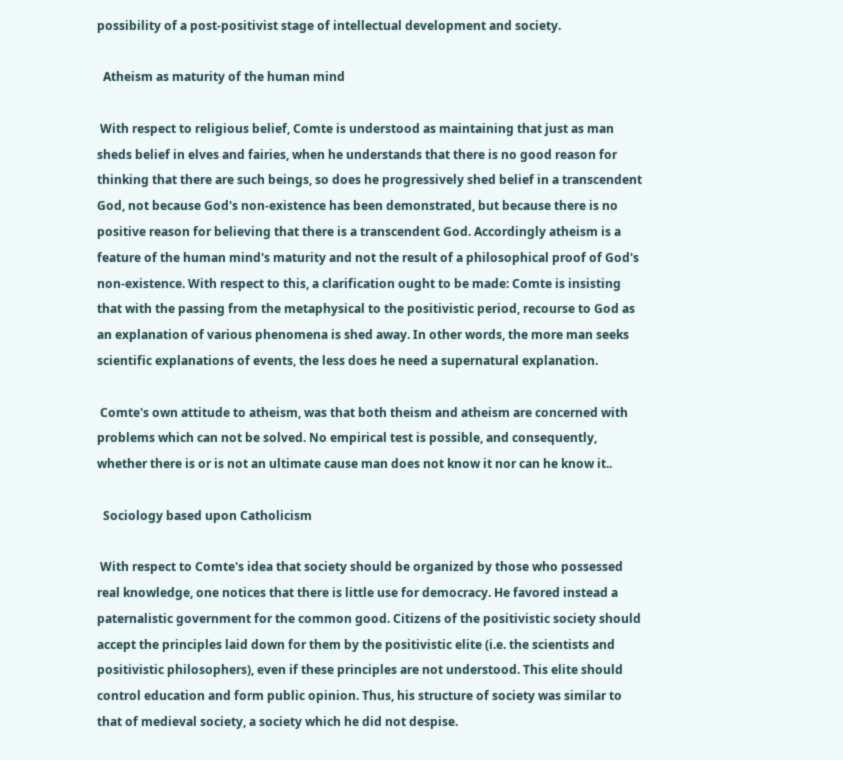possibility of a post-positivist stage of intellectual development and society.

  Atheism as maturity of the human mind

 With respect to religious belief, Comte is understood as maintaining that just as man sheds belief in elves and fairies, when he understands that there is no good reason for thinking that there are such beings, so does he progressively shed belief in a transcendent God, not because God's non-existence has been demonstrated, but because there is no positive reason for believing that there is a transcendent God. Accordingly atheism is a feature of the human mind's maturity and not the result of a philosophical proof of God's non-existence. With respect to this, a clarification ought to be made: Comte is insisting that with the passing from the metaphysical to the positivistic period, recourse to God as an explanation of various phenomena is shed away. In other words, the more man seeks scientific explanations of events, the less does he need a supernatural explanation.

 Comte's own attitude to atheism, was that both theism and atheism are concerned with problems which can not be solved. No empirical test is possible, and consequently, whether there is or is not an ultimate cause man does not know it nor can he know it..

  Sociology based upon Catholicism

 With respect to Comte's idea that society should be organized by those who possessed real knowledge, one notices that there is little use for democracy. He favored instead a paternalistic government for the common good. Citizens of the positivistic society should accept the principles laid down for them by the positivistic elite (i.e. the scientists and positivistic philosophers), even if these principles are not understood. This elite should control education and form public opinion. Thus, his structure of society was similar to that of medieval society, a society which he did not despise.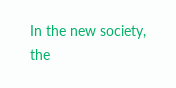In the new society, the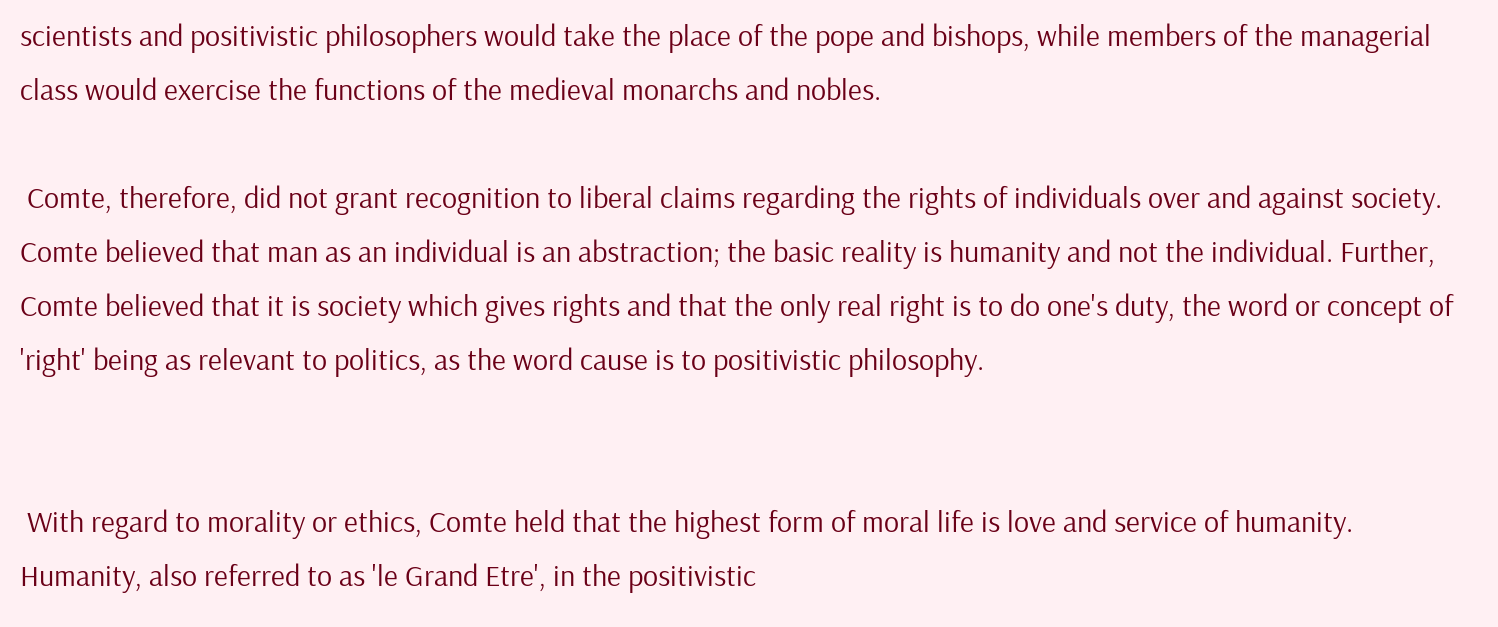scientists and positivistic philosophers would take the place of the pope and bishops, while members of the managerial class would exercise the functions of the medieval monarchs and nobles.

 Comte, therefore, did not grant recognition to liberal claims regarding the rights of individuals over and against society. Comte believed that man as an individual is an abstraction; the basic reality is humanity and not the individual. Further, Comte believed that it is society which gives rights and that the only real right is to do one's duty, the word or concept of 'right' being as relevant to politics, as the word cause is to positivistic philosophy.


 With regard to morality or ethics, Comte held that the highest form of moral life is love and service of humanity. Humanity, also referred to as 'le Grand Etre', in the positivistic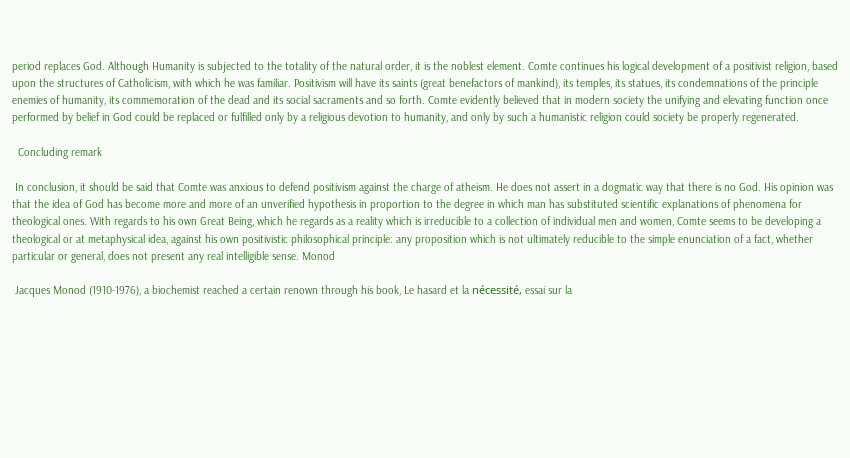period replaces God. Although Humanity is subjected to the totality of the natural order, it is the noblest element. Comte continues his logical development of a positivist religion, based upon the structures of Catholicism, with which he was familiar. Positivism will have its saints (great benefactors of mankind), its temples, its statues, its condemnations of the principle enemies of humanity, its commemoration of the dead and its social sacraments and so forth. Comte evidently believed that in modern society the unifying and elevating function once performed by belief in God could be replaced or fulfilled only by a religious devotion to humanity, and only by such a humanistic religion could society be properly regenerated.

  Concluding remark

 In conclusion, it should be said that Comte was anxious to defend positivism against the charge of atheism. He does not assert in a dogmatic way that there is no God. His opinion was that the idea of God has become more and more of an unverified hypothesis in proportion to the degree in which man has substituted scientific explanations of phenomena for theological ones. With regards to his own Great Being, which he regards as a reality which is irreducible to a collection of individual men and women, Comte seems to be developing a theological or at metaphysical idea, against his own positivistic philosophical principle: any proposition which is not ultimately reducible to the simple enunciation of a fact, whether particular or general, does not present any real intelligible sense. Monod

 Jacques Monod (1910-1976), a biochemist reached a certain renown through his book, Le hasard et la nécessité, essai sur la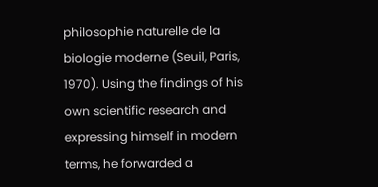philosophie naturelle de la biologie moderne (Seuil, Paris, 1970). Using the findings of his own scientific research and expressing himself in modern terms, he forwarded a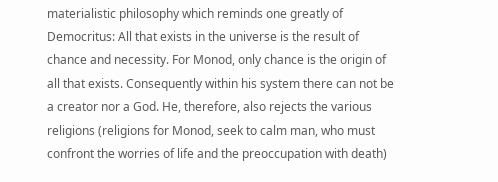materialistic philosophy which reminds one greatly of Democritus: All that exists in the universe is the result of chance and necessity. For Monod, only chance is the origin of all that exists. Consequently within his system there can not be a creator nor a God. He, therefore, also rejects the various religions (religions for Monod, seek to calm man, who must confront the worries of life and the preoccupation with death)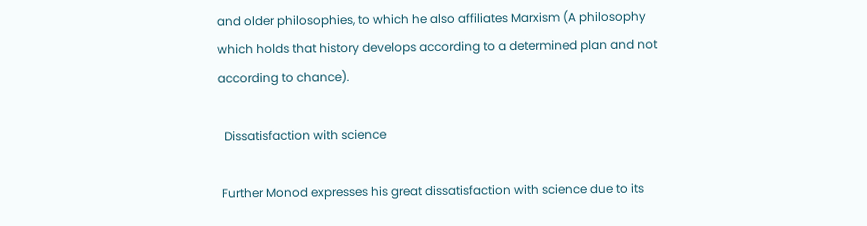and older philosophies, to which he also affiliates Marxism (A philosophy which holds that history develops according to a determined plan and not according to chance).

  Dissatisfaction with science

 Further Monod expresses his great dissatisfaction with science due to its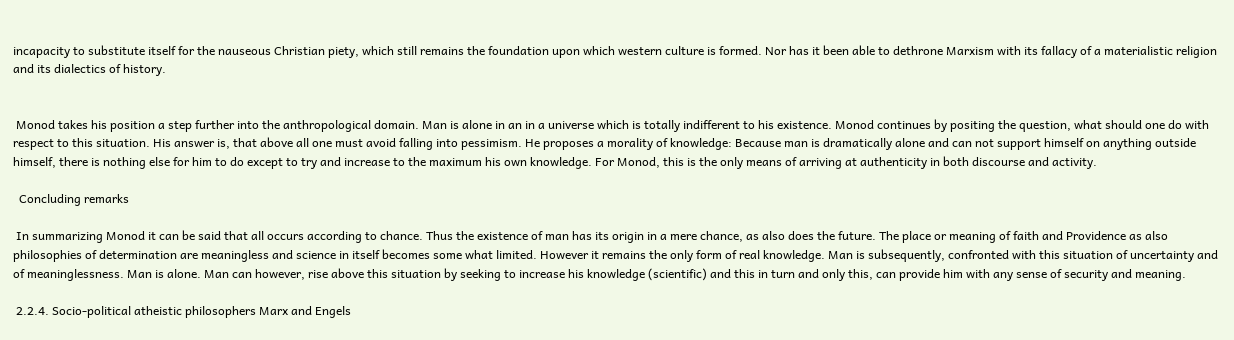incapacity to substitute itself for the nauseous Christian piety, which still remains the foundation upon which western culture is formed. Nor has it been able to dethrone Marxism with its fallacy of a materialistic religion and its dialectics of history.


 Monod takes his position a step further into the anthropological domain. Man is alone in an in a universe which is totally indifferent to his existence. Monod continues by positing the question, what should one do with respect to this situation. His answer is, that above all one must avoid falling into pessimism. He proposes a morality of knowledge: Because man is dramatically alone and can not support himself on anything outside himself, there is nothing else for him to do except to try and increase to the maximum his own knowledge. For Monod, this is the only means of arriving at authenticity in both discourse and activity.

  Concluding remarks

 In summarizing Monod it can be said that all occurs according to chance. Thus the existence of man has its origin in a mere chance, as also does the future. The place or meaning of faith and Providence as also philosophies of determination are meaningless and science in itself becomes some what limited. However it remains the only form of real knowledge. Man is subsequently, confronted with this situation of uncertainty and of meaninglessness. Man is alone. Man can however, rise above this situation by seeking to increase his knowledge (scientific) and this in turn and only this, can provide him with any sense of security and meaning.

 2.2.4. Socio-political atheistic philosophers Marx and Engels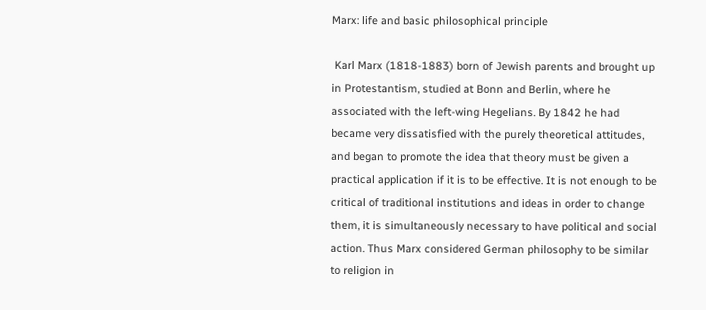Marx: life and basic philosophical principle

 Karl Marx (1818-1883) born of Jewish parents and brought up in Protestantism, studied at Bonn and Berlin, where he associated with the left-wing Hegelians. By 1842 he had became very dissatisfied with the purely theoretical attitudes, and began to promote the idea that theory must be given a practical application if it is to be effective. It is not enough to be critical of traditional institutions and ideas in order to change them, it is simultaneously necessary to have political and social action. Thus Marx considered German philosophy to be similar to religion in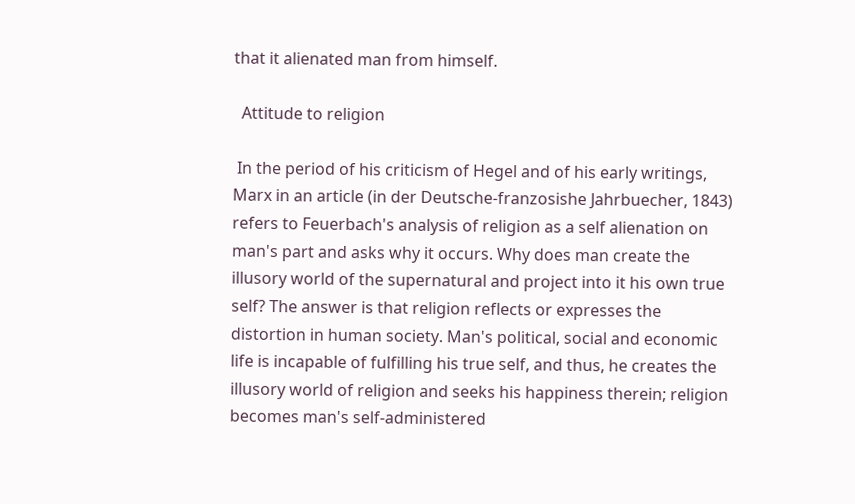that it alienated man from himself.

  Attitude to religion

 In the period of his criticism of Hegel and of his early writings, Marx in an article (in der Deutsche-franzosishe Jahrbuecher, 1843) refers to Feuerbach's analysis of religion as a self alienation on man's part and asks why it occurs. Why does man create the illusory world of the supernatural and project into it his own true self? The answer is that religion reflects or expresses the distortion in human society. Man's political, social and economic life is incapable of fulfilling his true self, and thus, he creates the illusory world of religion and seeks his happiness therein; religion becomes man's self-administered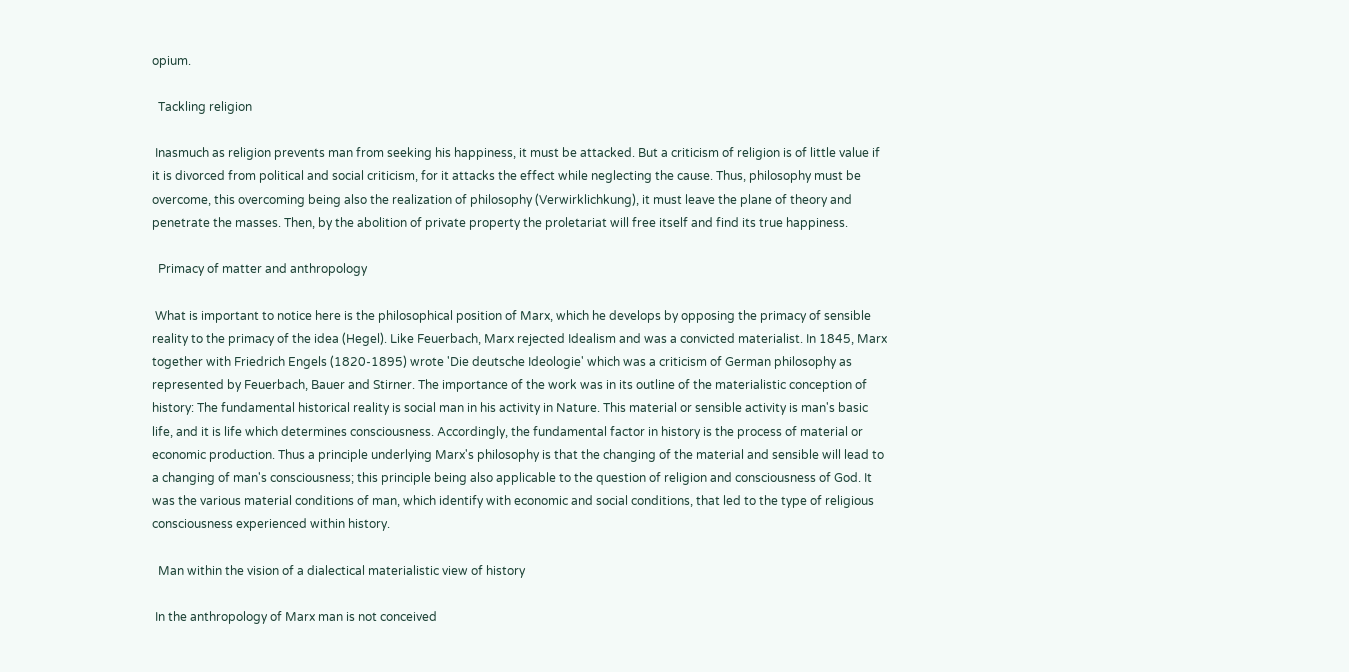opium.

  Tackling religion

 Inasmuch as religion prevents man from seeking his happiness, it must be attacked. But a criticism of religion is of little value if it is divorced from political and social criticism, for it attacks the effect while neglecting the cause. Thus, philosophy must be overcome, this overcoming being also the realization of philosophy (Verwirklichkung), it must leave the plane of theory and penetrate the masses. Then, by the abolition of private property the proletariat will free itself and find its true happiness.

  Primacy of matter and anthropology

 What is important to notice here is the philosophical position of Marx, which he develops by opposing the primacy of sensible reality to the primacy of the idea (Hegel). Like Feuerbach, Marx rejected Idealism and was a convicted materialist. In 1845, Marx together with Friedrich Engels (1820-1895) wrote 'Die deutsche Ideologie' which was a criticism of German philosophy as represented by Feuerbach, Bauer and Stirner. The importance of the work was in its outline of the materialistic conception of history: The fundamental historical reality is social man in his activity in Nature. This material or sensible activity is man's basic life, and it is life which determines consciousness. Accordingly, the fundamental factor in history is the process of material or economic production. Thus a principle underlying Marx's philosophy is that the changing of the material and sensible will lead to a changing of man's consciousness; this principle being also applicable to the question of religion and consciousness of God. It was the various material conditions of man, which identify with economic and social conditions, that led to the type of religious consciousness experienced within history.

  Man within the vision of a dialectical materialistic view of history

 In the anthropology of Marx man is not conceived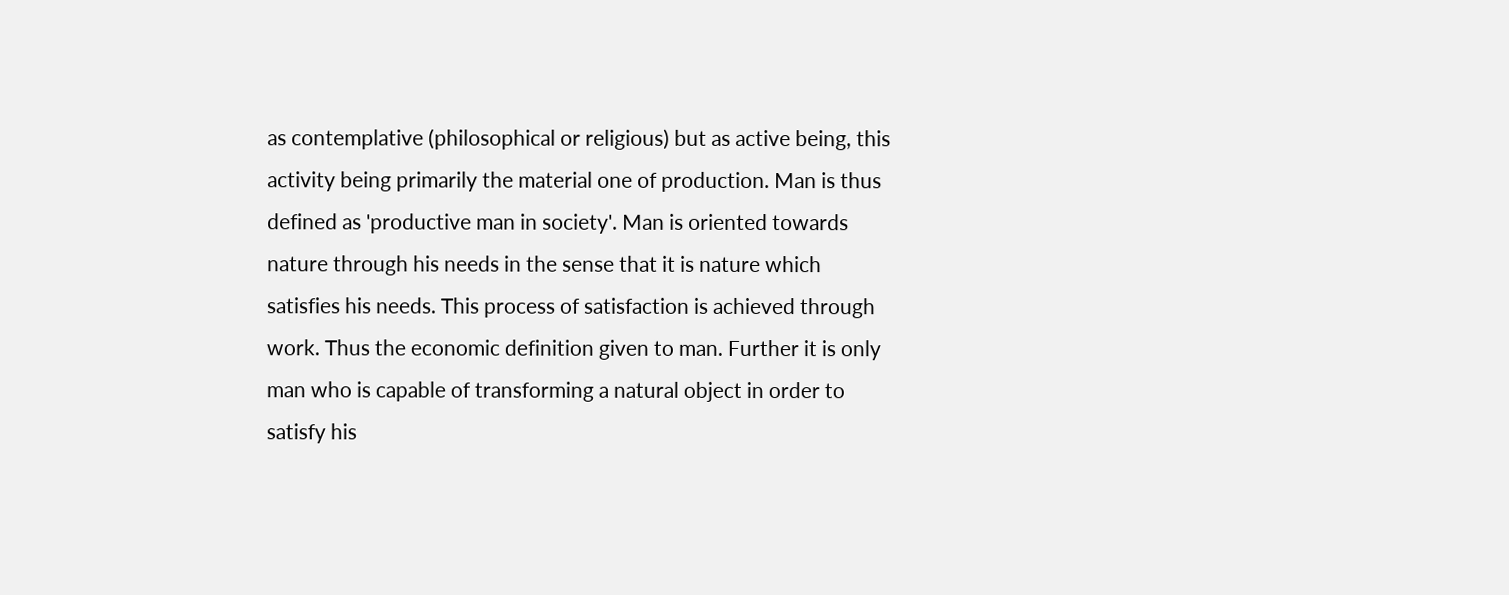as contemplative (philosophical or religious) but as active being, this activity being primarily the material one of production. Man is thus defined as 'productive man in society'. Man is oriented towards nature through his needs in the sense that it is nature which satisfies his needs. This process of satisfaction is achieved through work. Thus the economic definition given to man. Further it is only man who is capable of transforming a natural object in order to satisfy his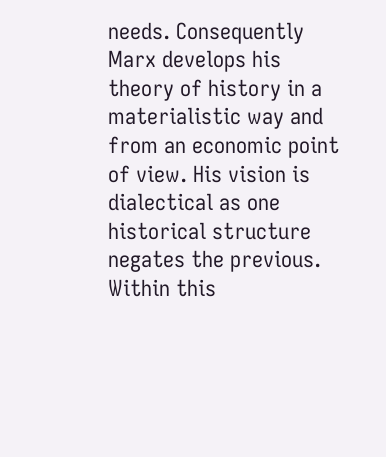needs. Consequently Marx develops his theory of history in a materialistic way and from an economic point of view. His vision is dialectical as one historical structure negates the previous. Within this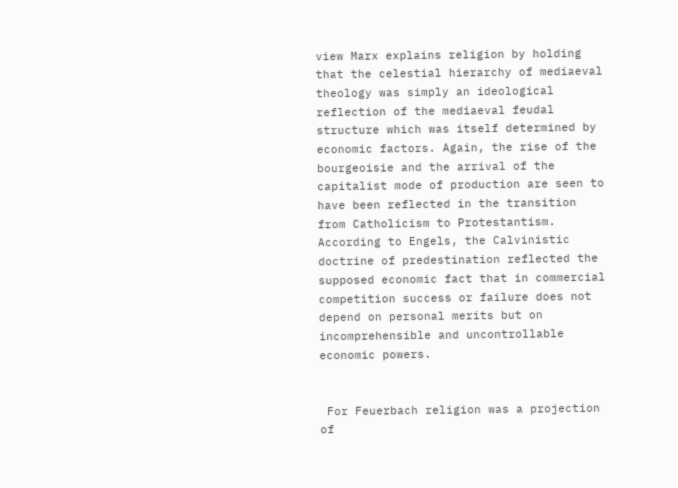view Marx explains religion by holding that the celestial hierarchy of mediaeval theology was simply an ideological reflection of the mediaeval feudal structure which was itself determined by economic factors. Again, the rise of the bourgeoisie and the arrival of the capitalist mode of production are seen to have been reflected in the transition from Catholicism to Protestantism. According to Engels, the Calvinistic doctrine of predestination reflected the supposed economic fact that in commercial competition success or failure does not depend on personal merits but on incomprehensible and uncontrollable economic powers.


 For Feuerbach religion was a projection of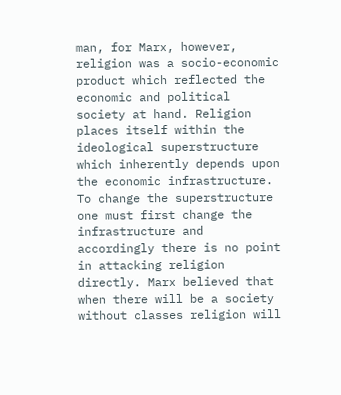man, for Marx, however, religion was a socio-economic product which reflected the economic and political society at hand. Religion places itself within the ideological superstructure which inherently depends upon the economic infrastructure. To change the superstructure one must first change the infrastructure and accordingly there is no point in attacking religion directly. Marx believed that when there will be a society without classes religion will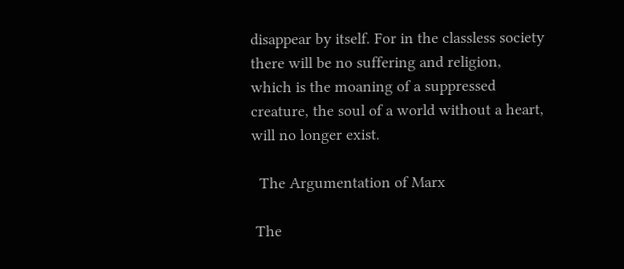disappear by itself. For in the classless society there will be no suffering and religion, which is the moaning of a suppressed creature, the soul of a world without a heart, will no longer exist.

  The Argumentation of Marx

 The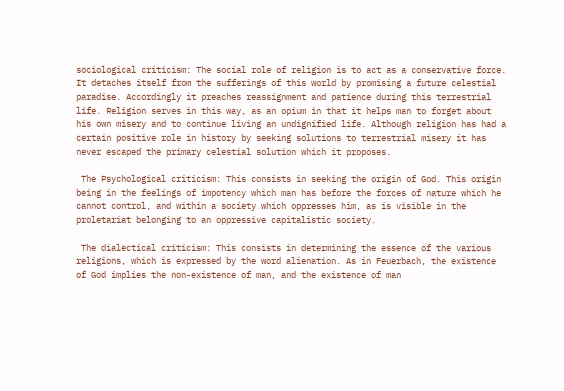sociological criticism: The social role of religion is to act as a conservative force. It detaches itself from the sufferings of this world by promising a future celestial paradise. Accordingly it preaches reassignment and patience during this terrestrial life. Religion serves in this way, as an opium in that it helps man to forget about his own misery and to continue living an undignified life. Although religion has had a certain positive role in history by seeking solutions to terrestrial misery it has never escaped the primary celestial solution which it proposes.

 The Psychological criticism: This consists in seeking the origin of God. This origin being in the feelings of impotency which man has before the forces of nature which he cannot control, and within a society which oppresses him, as is visible in the proletariat belonging to an oppressive capitalistic society.

 The dialectical criticism: This consists in determining the essence of the various religions, which is expressed by the word alienation. As in Feuerbach, the existence of God implies the non-existence of man, and the existence of man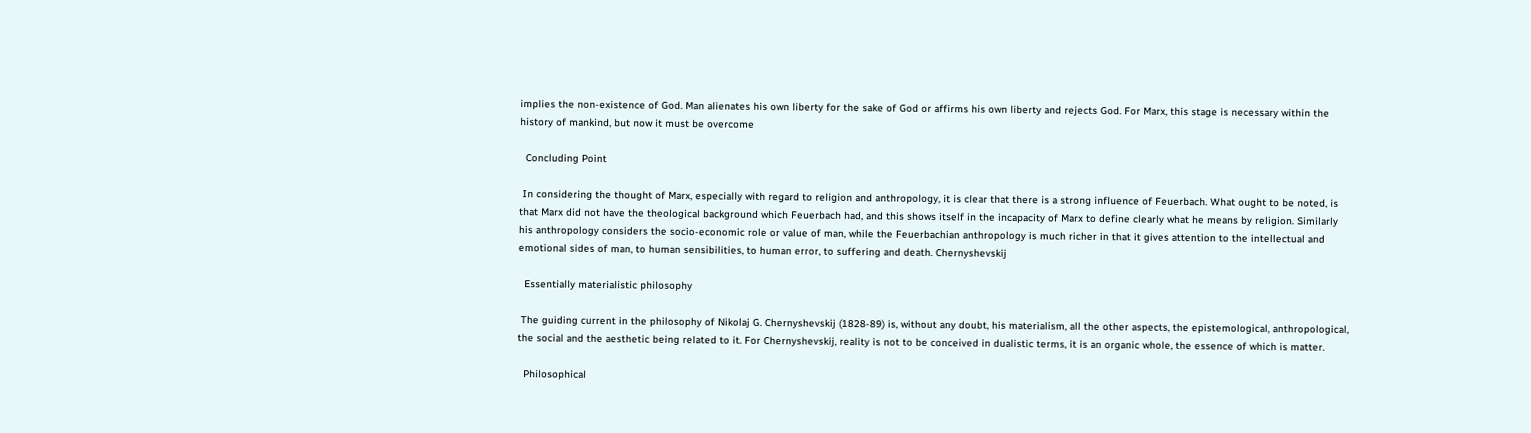implies the non-existence of God. Man alienates his own liberty for the sake of God or affirms his own liberty and rejects God. For Marx, this stage is necessary within the history of mankind, but now it must be overcome

  Concluding Point

 In considering the thought of Marx, especially with regard to religion and anthropology, it is clear that there is a strong influence of Feuerbach. What ought to be noted, is that Marx did not have the theological background which Feuerbach had, and this shows itself in the incapacity of Marx to define clearly what he means by religion. Similarly his anthropology considers the socio-economic role or value of man, while the Feuerbachian anthropology is much richer in that it gives attention to the intellectual and emotional sides of man, to human sensibilities, to human error, to suffering and death. Chernyshevskij

  Essentially materialistic philosophy

 The guiding current in the philosophy of Nikolaj G. Chernyshevskij (1828-89) is, without any doubt, his materialism, all the other aspects, the epistemological, anthropological, the social and the aesthetic being related to it. For Chernyshevskij, reality is not to be conceived in dualistic terms, it is an organic whole, the essence of which is matter.

  Philosophical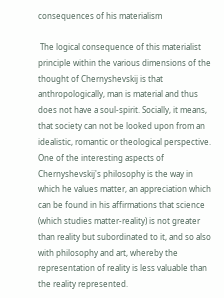consequences of his materialism

 The logical consequence of this materialist principle within the various dimensions of the thought of Chernyshevskij is that anthropologically, man is material and thus does not have a soul-spirit. Socially, it means, that society can not be looked upon from an idealistic, romantic or theological perspective. One of the interesting aspects of Chernyshevskij's philosophy is the way in which he values matter, an appreciation which can be found in his affirmations that science (which studies matter-reality) is not greater than reality but subordinated to it, and so also with philosophy and art, whereby the representation of reality is less valuable than the reality represented.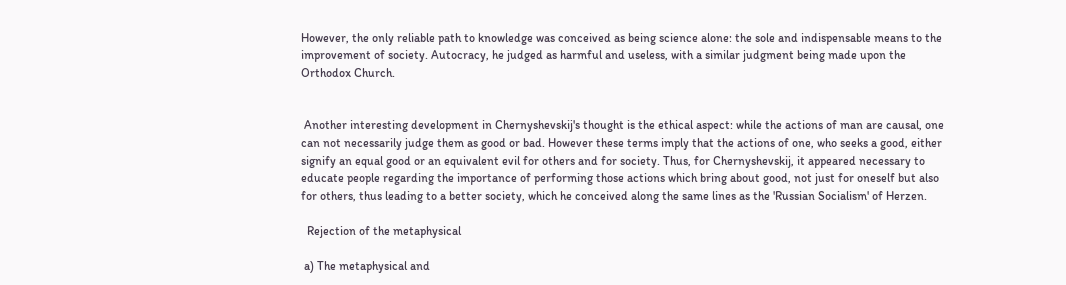However, the only reliable path to knowledge was conceived as being science alone: the sole and indispensable means to the improvement of society. Autocracy, he judged as harmful and useless, with a similar judgment being made upon the Orthodox Church.


 Another interesting development in Chernyshevskij's thought is the ethical aspect: while the actions of man are causal, one can not necessarily judge them as good or bad. However these terms imply that the actions of one, who seeks a good, either signify an equal good or an equivalent evil for others and for society. Thus, for Chernyshevskij, it appeared necessary to educate people regarding the importance of performing those actions which bring about good, not just for oneself but also for others, thus leading to a better society, which he conceived along the same lines as the 'Russian Socialism' of Herzen.

  Rejection of the metaphysical

 a) The metaphysical and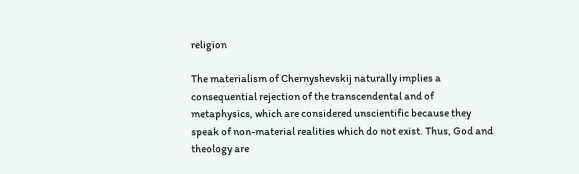religion

The materialism of Chernyshevskij naturally implies a consequential rejection of the transcendental and of metaphysics, which are considered unscientific because they speak of non-material realities which do not exist. Thus, God and theology are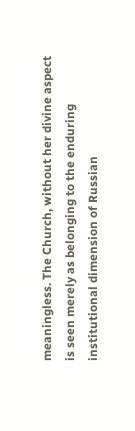meaningless. The Church, without her divine aspect is seen merely as belonging to the enduring institutional dimension of Russian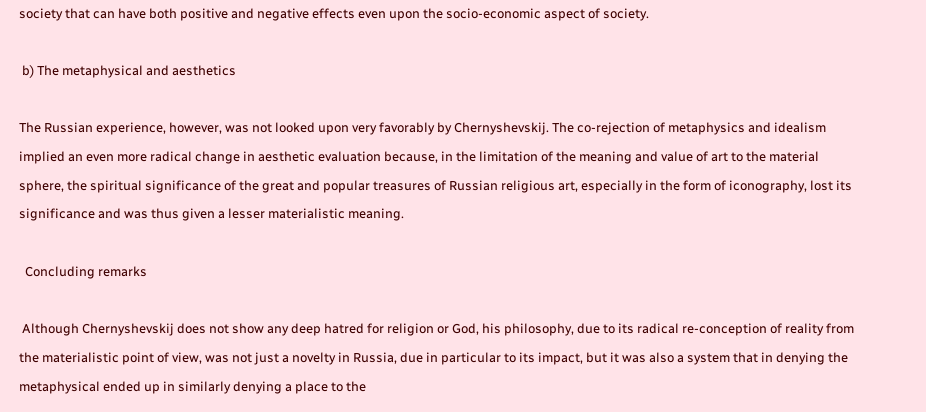society that can have both positive and negative effects even upon the socio-economic aspect of society.

 b) The metaphysical and aesthetics

The Russian experience, however, was not looked upon very favorably by Chernyshevskij. The co-rejection of metaphysics and idealism implied an even more radical change in aesthetic evaluation because, in the limitation of the meaning and value of art to the material sphere, the spiritual significance of the great and popular treasures of Russian religious art, especially in the form of iconography, lost its significance and was thus given a lesser materialistic meaning.

  Concluding remarks

 Although Chernyshevskij does not show any deep hatred for religion or God, his philosophy, due to its radical re-conception of reality from the materialistic point of view, was not just a novelty in Russia, due in particular to its impact, but it was also a system that in denying the metaphysical ended up in similarly denying a place to the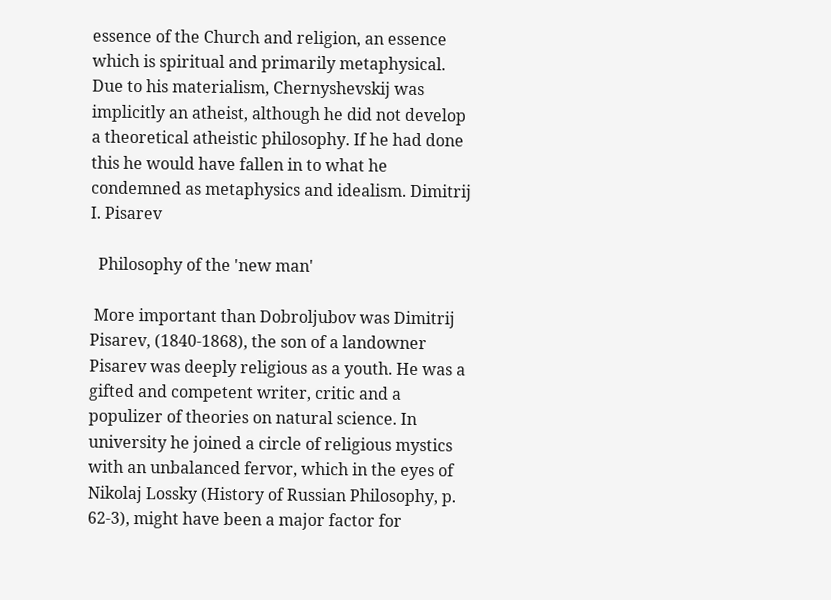essence of the Church and religion, an essence which is spiritual and primarily metaphysical. Due to his materialism, Chernyshevskij was implicitly an atheist, although he did not develop a theoretical atheistic philosophy. If he had done this he would have fallen in to what he condemned as metaphysics and idealism. Dimitrij I. Pisarev

  Philosophy of the 'new man'

 More important than Dobroljubov was Dimitrij Pisarev, (1840-1868), the son of a landowner Pisarev was deeply religious as a youth. He was a gifted and competent writer, critic and a populizer of theories on natural science. In university he joined a circle of religious mystics with an unbalanced fervor, which in the eyes of Nikolaj Lossky (History of Russian Philosophy, p. 62-3), might have been a major factor for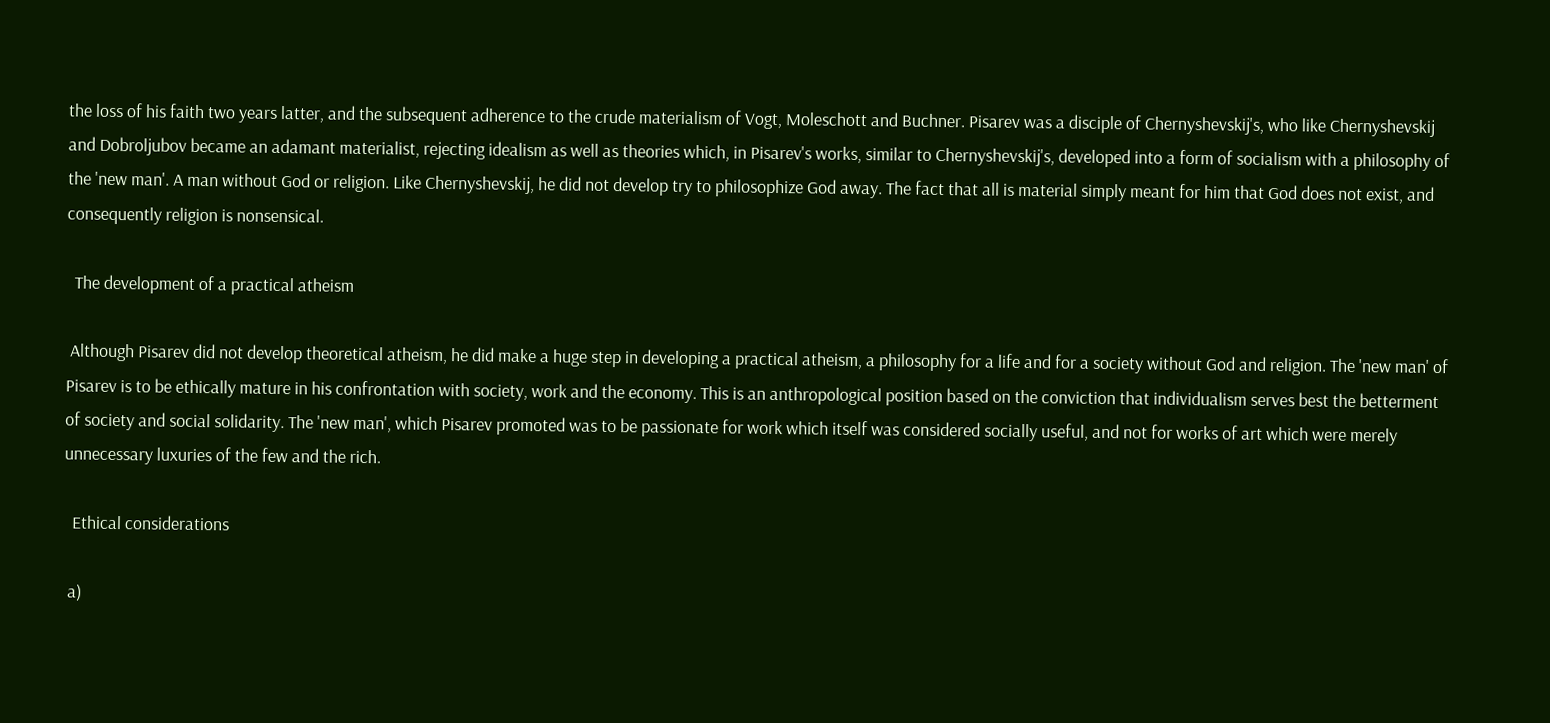the loss of his faith two years latter, and the subsequent adherence to the crude materialism of Vogt, Moleschott and Buchner. Pisarev was a disciple of Chernyshevskij's, who like Chernyshevskij and Dobroljubov became an adamant materialist, rejecting idealism as well as theories which, in Pisarev's works, similar to Chernyshevskij's, developed into a form of socialism with a philosophy of the 'new man'. A man without God or religion. Like Chernyshevskij, he did not develop try to philosophize God away. The fact that all is material simply meant for him that God does not exist, and consequently religion is nonsensical.

  The development of a practical atheism

 Although Pisarev did not develop theoretical atheism, he did make a huge step in developing a practical atheism, a philosophy for a life and for a society without God and religion. The 'new man' of Pisarev is to be ethically mature in his confrontation with society, work and the economy. This is an anthropological position based on the conviction that individualism serves best the betterment of society and social solidarity. The 'new man', which Pisarev promoted was to be passionate for work which itself was considered socially useful, and not for works of art which were merely unnecessary luxuries of the few and the rich.

  Ethical considerations

 a)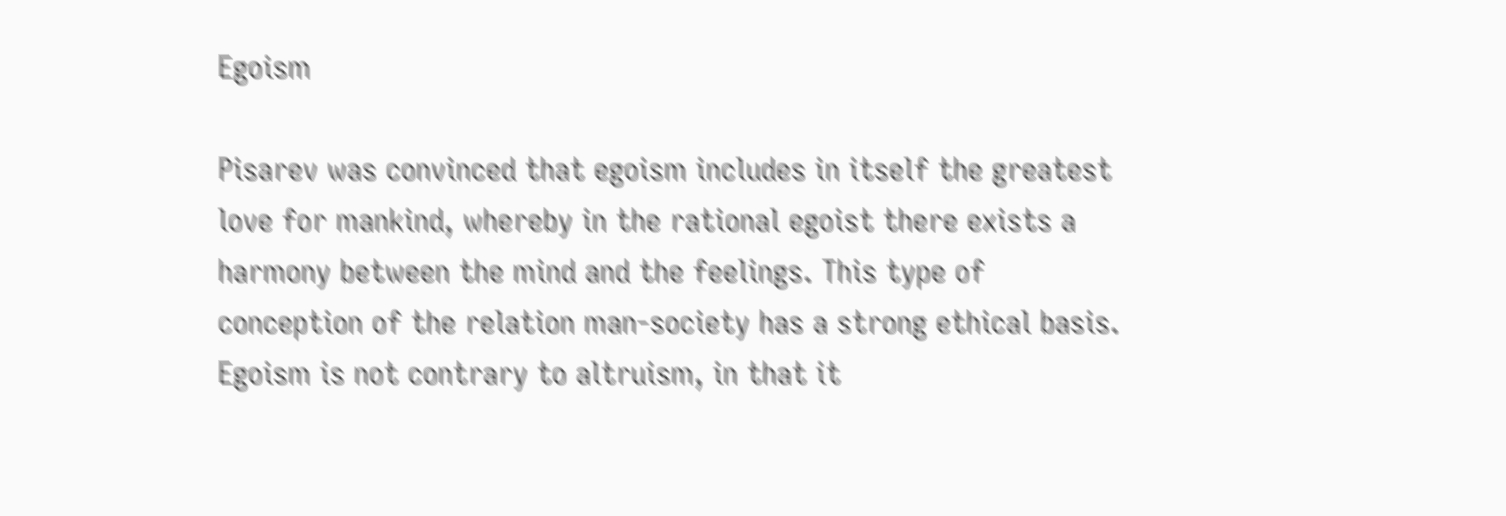Egoism

Pisarev was convinced that egoism includes in itself the greatest love for mankind, whereby in the rational egoist there exists a harmony between the mind and the feelings. This type of conception of the relation man-society has a strong ethical basis. Egoism is not contrary to altruism, in that it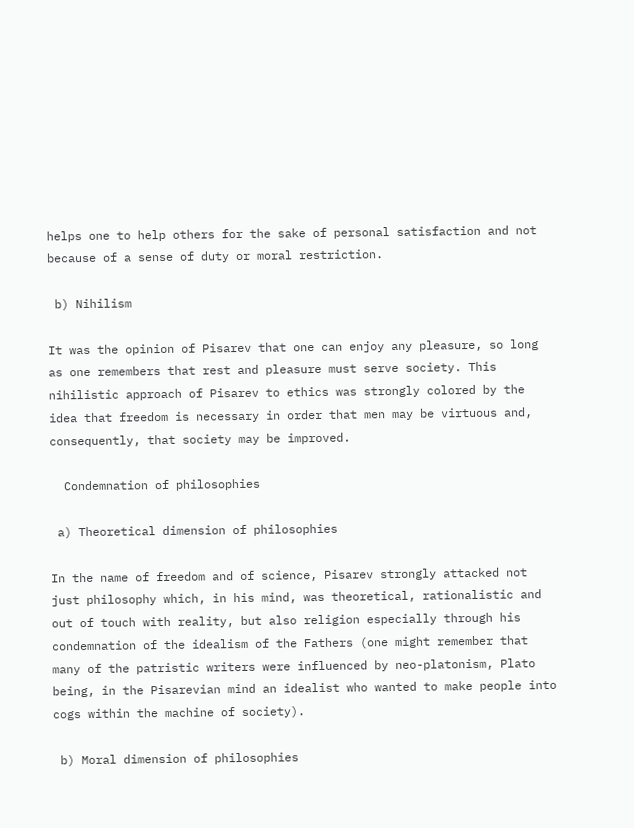helps one to help others for the sake of personal satisfaction and not because of a sense of duty or moral restriction.

 b) Nihilism

It was the opinion of Pisarev that one can enjoy any pleasure, so long as one remembers that rest and pleasure must serve society. This nihilistic approach of Pisarev to ethics was strongly colored by the idea that freedom is necessary in order that men may be virtuous and, consequently, that society may be improved.

  Condemnation of philosophies

 a) Theoretical dimension of philosophies

In the name of freedom and of science, Pisarev strongly attacked not just philosophy which, in his mind, was theoretical, rationalistic and out of touch with reality, but also religion especially through his condemnation of the idealism of the Fathers (one might remember that many of the patristic writers were influenced by neo-platonism, Plato being, in the Pisarevian mind an idealist who wanted to make people into cogs within the machine of society).

 b) Moral dimension of philosophies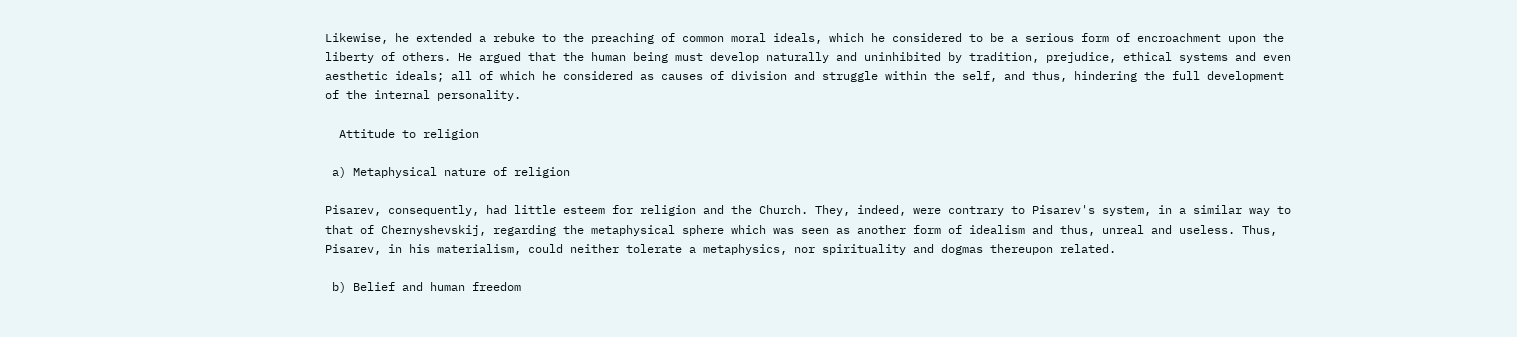Likewise, he extended a rebuke to the preaching of common moral ideals, which he considered to be a serious form of encroachment upon the liberty of others. He argued that the human being must develop naturally and uninhibited by tradition, prejudice, ethical systems and even aesthetic ideals; all of which he considered as causes of division and struggle within the self, and thus, hindering the full development of the internal personality.

  Attitude to religion

 a) Metaphysical nature of religion

Pisarev, consequently, had little esteem for religion and the Church. They, indeed, were contrary to Pisarev's system, in a similar way to that of Chernyshevskij, regarding the metaphysical sphere which was seen as another form of idealism and thus, unreal and useless. Thus, Pisarev, in his materialism, could neither tolerate a metaphysics, nor spirituality and dogmas thereupon related.

 b) Belief and human freedom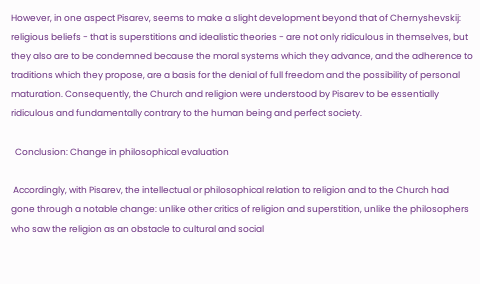However, in one aspect Pisarev, seems to make a slight development beyond that of Chernyshevskij: religious beliefs - that is superstitions and idealistic theories - are not only ridiculous in themselves, but they also are to be condemned because the moral systems which they advance, and the adherence to traditions which they propose, are a basis for the denial of full freedom and the possibility of personal maturation. Consequently, the Church and religion were understood by Pisarev to be essentially ridiculous and fundamentally contrary to the human being and perfect society.

  Conclusion: Change in philosophical evaluation

 Accordingly, with Pisarev, the intellectual or philosophical relation to religion and to the Church had gone through a notable change: unlike other critics of religion and superstition, unlike the philosophers who saw the religion as an obstacle to cultural and social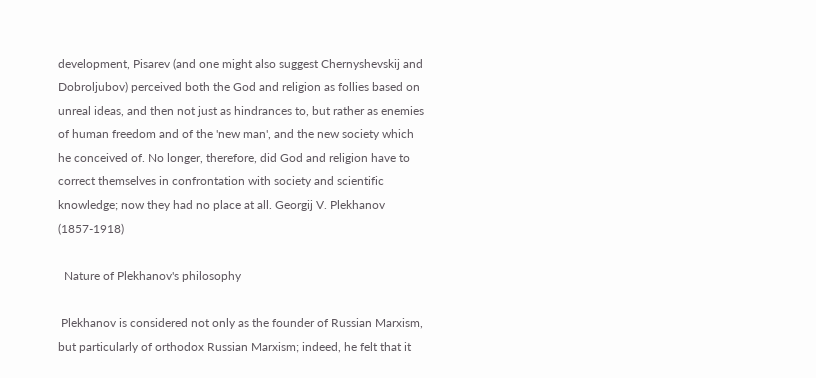development, Pisarev (and one might also suggest Chernyshevskij and Dobroljubov) perceived both the God and religion as follies based on unreal ideas, and then not just as hindrances to, but rather as enemies of human freedom and of the 'new man', and the new society which he conceived of. No longer, therefore, did God and religion have to correct themselves in confrontation with society and scientific knowledge; now they had no place at all. Georgij V. Plekhanov (1857-1918)

  Nature of Plekhanov's philosophy

 Plekhanov is considered not only as the founder of Russian Marxism, but particularly of orthodox Russian Marxism; indeed, he felt that it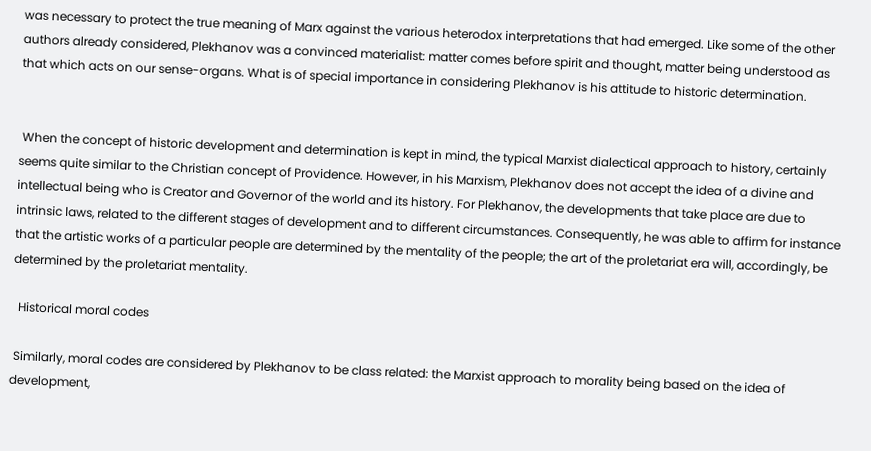was necessary to protect the true meaning of Marx against the various heterodox interpretations that had emerged. Like some of the other authors already considered, Plekhanov was a convinced materialist: matter comes before spirit and thought, matter being understood as that which acts on our sense-organs. What is of special importance in considering Plekhanov is his attitude to historic determination.


 When the concept of historic development and determination is kept in mind, the typical Marxist dialectical approach to history, certainly seems quite similar to the Christian concept of Providence. However, in his Marxism, Plekhanov does not accept the idea of a divine and intellectual being who is Creator and Governor of the world and its history. For Plekhanov, the developments that take place are due to intrinsic laws, related to the different stages of development and to different circumstances. Consequently, he was able to affirm for instance that the artistic works of a particular people are determined by the mentality of the people; the art of the proletariat era will, accordingly, be determined by the proletariat mentality.

  Historical moral codes

 Similarly, moral codes are considered by Plekhanov to be class related: the Marxist approach to morality being based on the idea of development,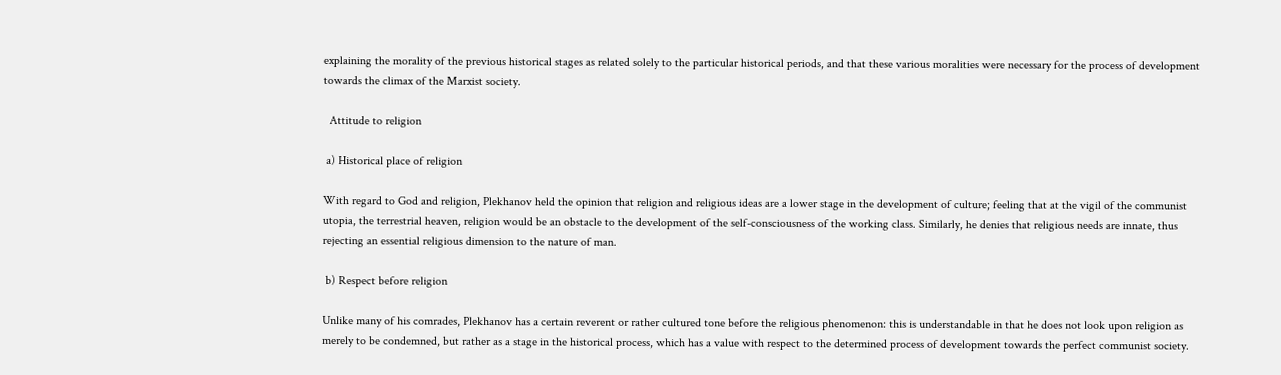explaining the morality of the previous historical stages as related solely to the particular historical periods, and that these various moralities were necessary for the process of development towards the climax of the Marxist society.

  Attitude to religion

 a) Historical place of religion

With regard to God and religion, Plekhanov held the opinion that religion and religious ideas are a lower stage in the development of culture; feeling that at the vigil of the communist utopia, the terrestrial heaven, religion would be an obstacle to the development of the self-consciousness of the working class. Similarly, he denies that religious needs are innate, thus rejecting an essential religious dimension to the nature of man.

 b) Respect before religion

Unlike many of his comrades, Plekhanov has a certain reverent or rather cultured tone before the religious phenomenon: this is understandable in that he does not look upon religion as merely to be condemned, but rather as a stage in the historical process, which has a value with respect to the determined process of development towards the perfect communist society.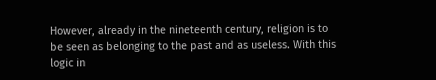However, already in the nineteenth century, religion is to be seen as belonging to the past and as useless. With this logic in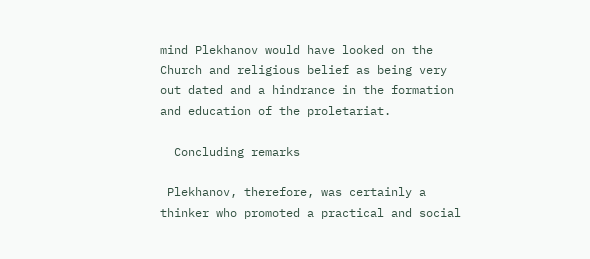mind Plekhanov would have looked on the Church and religious belief as being very out dated and a hindrance in the formation and education of the proletariat.

  Concluding remarks

 Plekhanov, therefore, was certainly a thinker who promoted a practical and social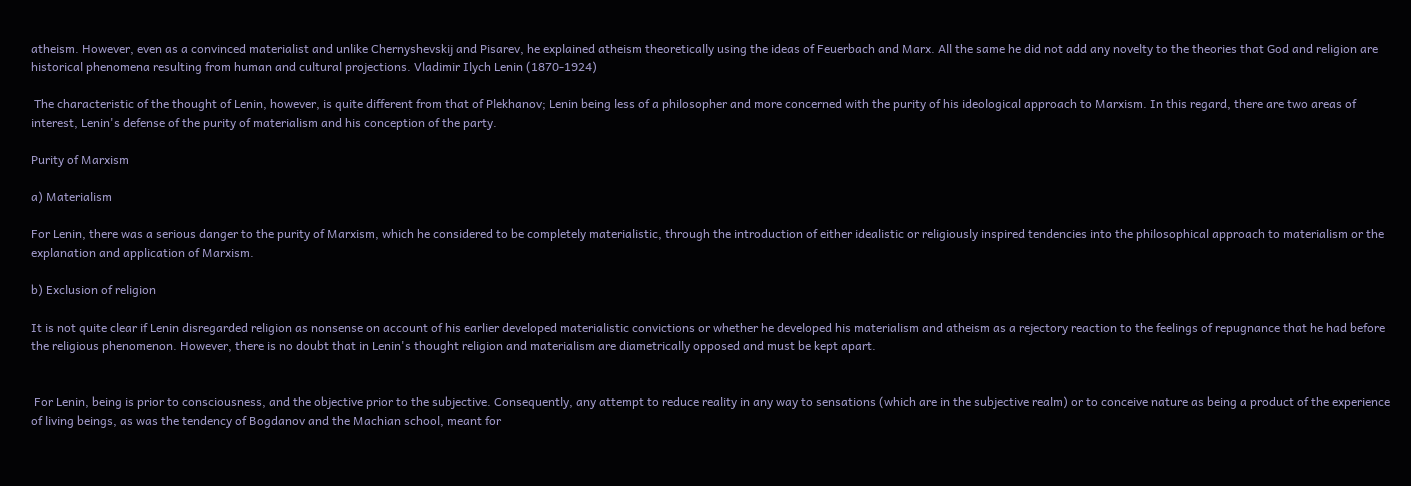atheism. However, even as a convinced materialist and unlike Chernyshevskij and Pisarev, he explained atheism theoretically using the ideas of Feuerbach and Marx. All the same he did not add any novelty to the theories that God and religion are historical phenomena resulting from human and cultural projections. Vladimir Ilych Lenin (1870-1924)

 The characteristic of the thought of Lenin, however, is quite different from that of Plekhanov; Lenin being less of a philosopher and more concerned with the purity of his ideological approach to Marxism. In this regard, there are two areas of interest, Lenin's defense of the purity of materialism and his conception of the party.

Purity of Marxism

a) Materialism

For Lenin, there was a serious danger to the purity of Marxism, which he considered to be completely materialistic, through the introduction of either idealistic or religiously inspired tendencies into the philosophical approach to materialism or the explanation and application of Marxism.

b) Exclusion of religion

It is not quite clear if Lenin disregarded religion as nonsense on account of his earlier developed materialistic convictions or whether he developed his materialism and atheism as a rejectory reaction to the feelings of repugnance that he had before the religious phenomenon. However, there is no doubt that in Lenin's thought religion and materialism are diametrically opposed and must be kept apart.


 For Lenin, being is prior to consciousness, and the objective prior to the subjective. Consequently, any attempt to reduce reality in any way to sensations (which are in the subjective realm) or to conceive nature as being a product of the experience of living beings, as was the tendency of Bogdanov and the Machian school, meant for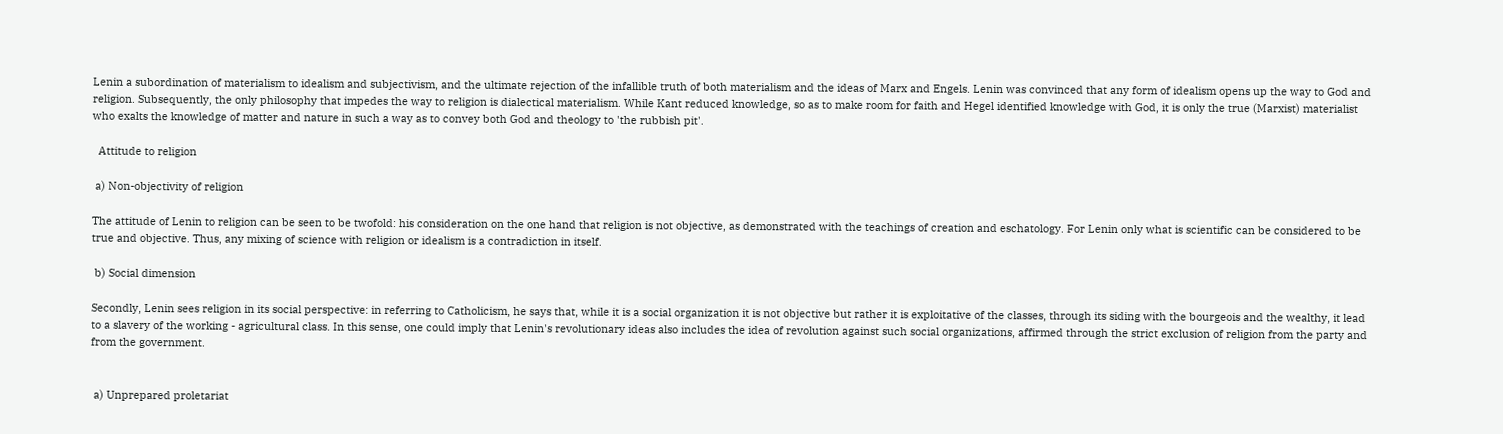Lenin a subordination of materialism to idealism and subjectivism, and the ultimate rejection of the infallible truth of both materialism and the ideas of Marx and Engels. Lenin was convinced that any form of idealism opens up the way to God and religion. Subsequently, the only philosophy that impedes the way to religion is dialectical materialism. While Kant reduced knowledge, so as to make room for faith and Hegel identified knowledge with God, it is only the true (Marxist) materialist who exalts the knowledge of matter and nature in such a way as to convey both God and theology to 'the rubbish pit'.

  Attitude to religion

 a) Non-objectivity of religion

The attitude of Lenin to religion can be seen to be twofold: his consideration on the one hand that religion is not objective, as demonstrated with the teachings of creation and eschatology. For Lenin only what is scientific can be considered to be true and objective. Thus, any mixing of science with religion or idealism is a contradiction in itself.

 b) Social dimension

Secondly, Lenin sees religion in its social perspective: in referring to Catholicism, he says that, while it is a social organization it is not objective but rather it is exploitative of the classes, through its siding with the bourgeois and the wealthy, it lead to a slavery of the working - agricultural class. In this sense, one could imply that Lenin's revolutionary ideas also includes the idea of revolution against such social organizations, affirmed through the strict exclusion of religion from the party and from the government.


 a) Unprepared proletariat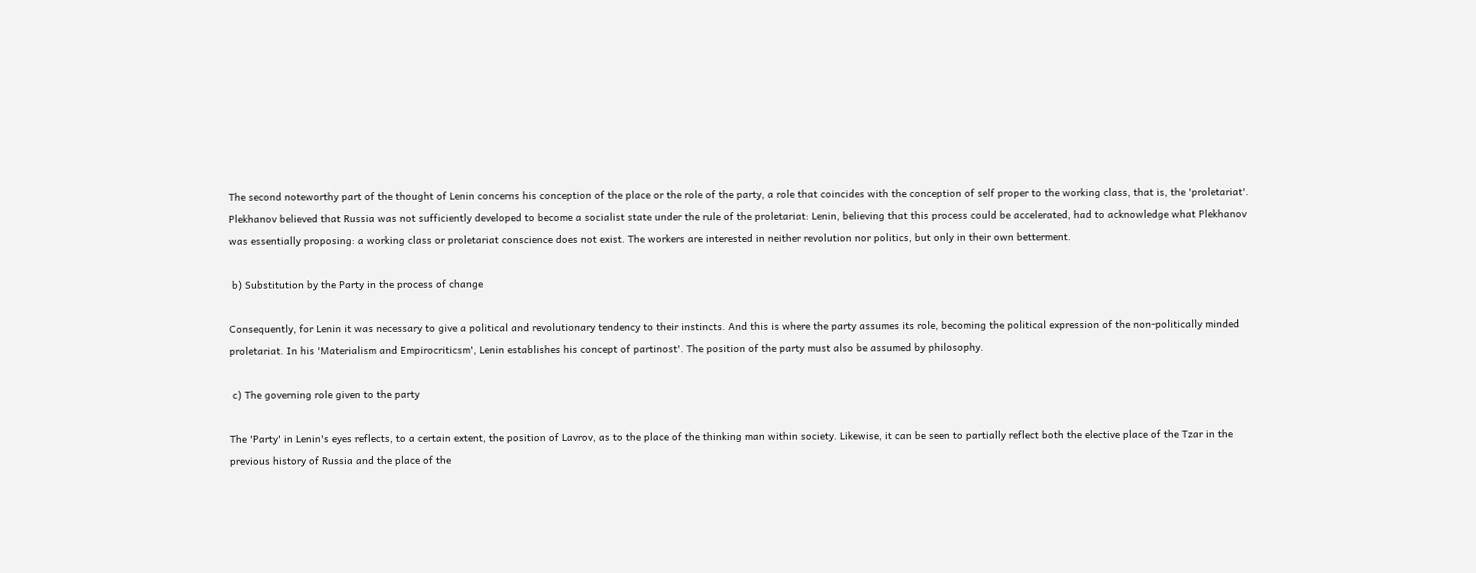The second noteworthy part of the thought of Lenin concerns his conception of the place or the role of the party, a role that coincides with the conception of self proper to the working class, that is, the 'proletariat'. Plekhanov believed that Russia was not sufficiently developed to become a socialist state under the rule of the proletariat: Lenin, believing that this process could be accelerated, had to acknowledge what Plekhanov was essentially proposing: a working class or proletariat conscience does not exist. The workers are interested in neither revolution nor politics, but only in their own betterment.

 b) Substitution by the Party in the process of change

Consequently, for Lenin it was necessary to give a political and revolutionary tendency to their instincts. And this is where the party assumes its role, becoming the political expression of the non-politically minded proletariat. In his 'Materialism and Empirocriticsm', Lenin establishes his concept of partinost'. The position of the party must also be assumed by philosophy.

 c) The governing role given to the party

The 'Party' in Lenin's eyes reflects, to a certain extent, the position of Lavrov, as to the place of the thinking man within society. Likewise, it can be seen to partially reflect both the elective place of the Tzar in the previous history of Russia and the place of the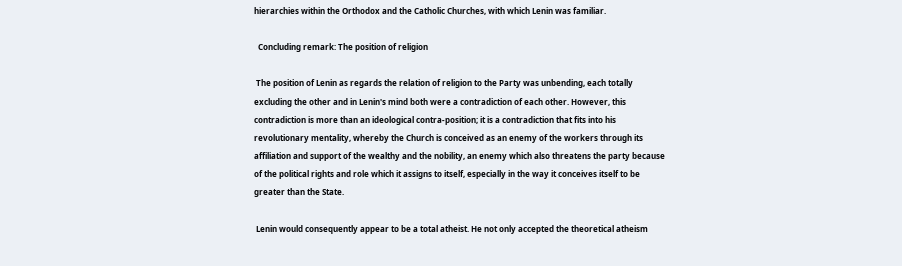hierarchies within the Orthodox and the Catholic Churches, with which Lenin was familiar.

  Concluding remark: The position of religion

 The position of Lenin as regards the relation of religion to the Party was unbending, each totally excluding the other and in Lenin's mind both were a contradiction of each other. However, this contradiction is more than an ideological contra-position; it is a contradiction that fits into his revolutionary mentality, whereby the Church is conceived as an enemy of the workers through its affiliation and support of the wealthy and the nobility, an enemy which also threatens the party because of the political rights and role which it assigns to itself, especially in the way it conceives itself to be greater than the State.

 Lenin would consequently appear to be a total atheist. He not only accepted the theoretical atheism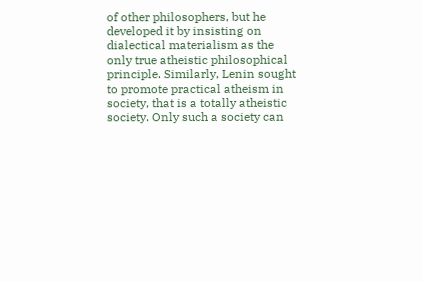of other philosophers, but he developed it by insisting on dialectical materialism as the only true atheistic philosophical principle. Similarly, Lenin sought to promote practical atheism in society, that is a totally atheistic society. Only such a society can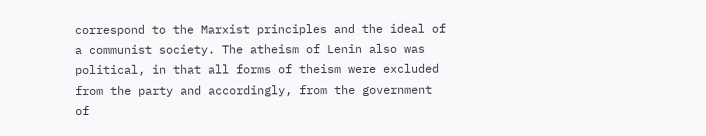correspond to the Marxist principles and the ideal of a communist society. The atheism of Lenin also was political, in that all forms of theism were excluded from the party and accordingly, from the government of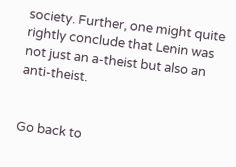society. Further, one might quite rightly conclude that Lenin was not just an a-theist but also an anti-theist.


Go back to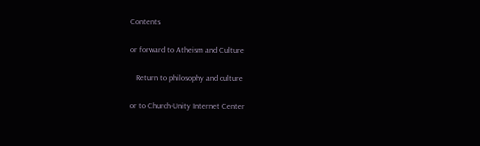Contents

or forward to Atheism and Culture

   Return to philosophy and culture

or to Church-Unity Internet Center